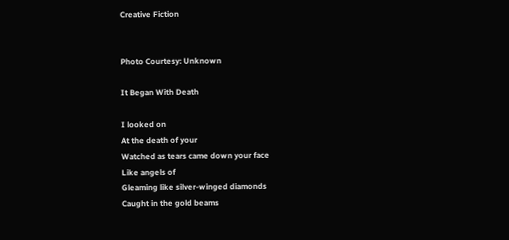Creative Fiction


Photo Courtesy: Unknown

It Began With Death

I looked on
At the death of your
Watched as tears came down your face
Like angels of
Gleaming like silver-winged diamonds
Caught in the gold beams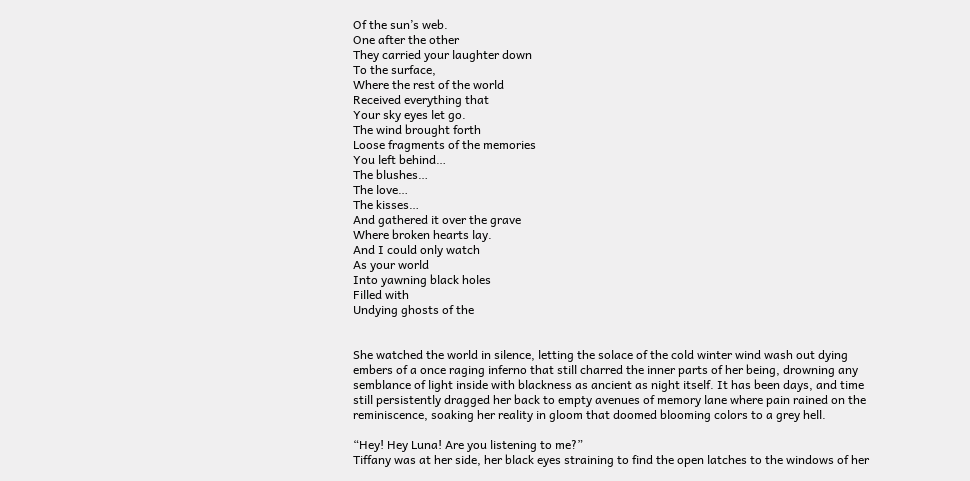Of the sun’s web.
One after the other
They carried your laughter down
To the surface,
Where the rest of the world
Received everything that
Your sky eyes let go.
The wind brought forth
Loose fragments of the memories
You left behind…
The blushes…
The love…
The kisses…
And gathered it over the grave
Where broken hearts lay.
And I could only watch
As your world
Into yawning black holes
Filled with
Undying ghosts of the


She watched the world in silence, letting the solace of the cold winter wind wash out dying embers of a once raging inferno that still charred the inner parts of her being, drowning any semblance of light inside with blackness as ancient as night itself. It has been days, and time still persistently dragged her back to empty avenues of memory lane where pain rained on the reminiscence, soaking her reality in gloom that doomed blooming colors to a grey hell.

“Hey! Hey Luna! Are you listening to me?”
Tiffany was at her side, her black eyes straining to find the open latches to the windows of her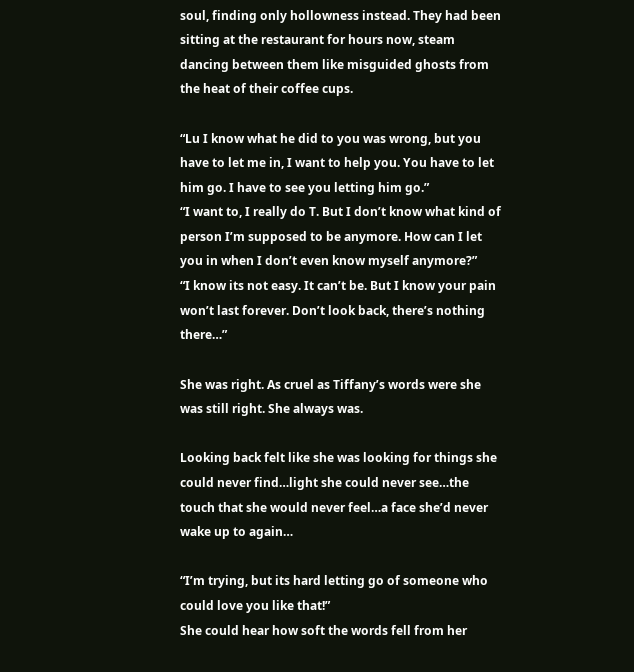soul, finding only hollowness instead. They had been sitting at the restaurant for hours now, steam dancing between them like misguided ghosts from the heat of their coffee cups.

“Lu I know what he did to you was wrong, but you have to let me in, I want to help you. You have to let him go. I have to see you letting him go.”
“I want to, I really do T. But I don’t know what kind of person I’m supposed to be anymore. How can I let you in when I don’t even know myself anymore?”
“I know its not easy. It can’t be. But I know your pain won’t last forever. Don’t look back, there’s nothing there…”

She was right. As cruel as Tiffany’s words were she was still right. She always was.

Looking back felt like she was looking for things she could never find…light she could never see…the touch that she would never feel…a face she’d never wake up to again…

“I’m trying, but its hard letting go of someone who could love you like that!”
She could hear how soft the words fell from her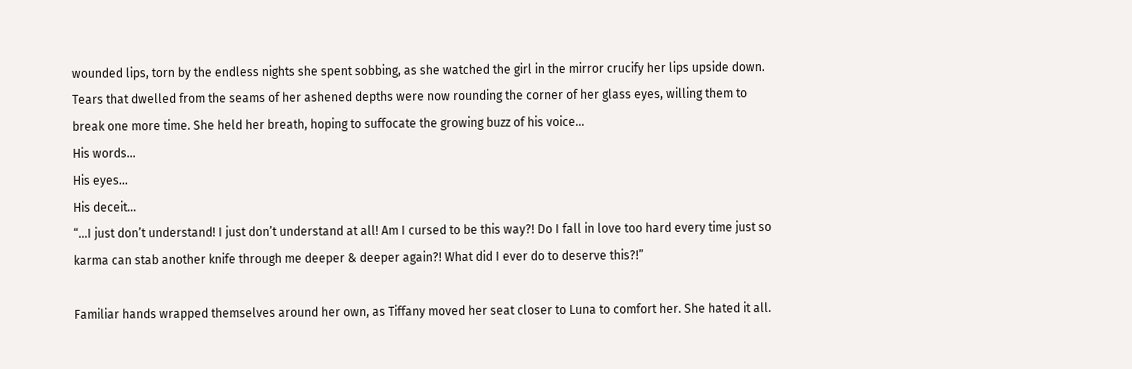wounded lips, torn by the endless nights she spent sobbing, as she watched the girl in the mirror crucify her lips upside down. Tears that dwelled from the seams of her ashened depths were now rounding the corner of her glass eyes, willing them to break one more time. She held her breath, hoping to suffocate the growing buzz of his voice…
His words…
His eyes…
His deceit…
“…I just don’t understand! I just don’t understand at all! Am I cursed to be this way?! Do I fall in love too hard every time just so karma can stab another knife through me deeper & deeper again?! What did I ever do to deserve this?!”

Familiar hands wrapped themselves around her own, as Tiffany moved her seat closer to Luna to comfort her. She hated it all.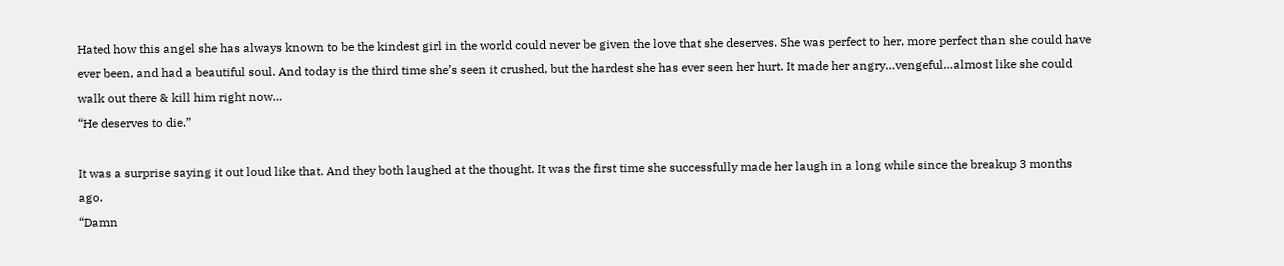Hated how this angel she has always known to be the kindest girl in the world could never be given the love that she deserves. She was perfect to her, more perfect than she could have ever been, and had a beautiful soul. And today is the third time she’s seen it crushed, but the hardest she has ever seen her hurt. It made her angry…vengeful…almost like she could walk out there & kill him right now…
“He deserves to die.”

It was a surprise saying it out loud like that. And they both laughed at the thought. It was the first time she successfully made her laugh in a long while since the breakup 3 months ago.
“Damn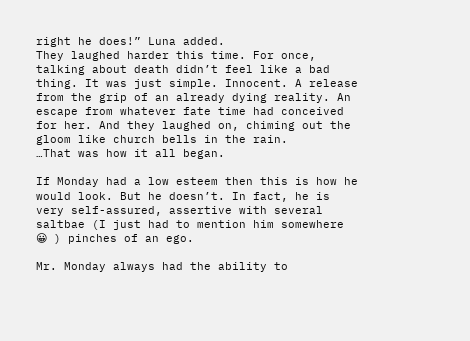right he does!” Luna added.
They laughed harder this time. For once, talking about death didn’t feel like a bad thing. It was just simple. Innocent. A release from the grip of an already dying reality. An escape from whatever fate time had conceived for her. And they laughed on, chiming out the gloom like church bells in the rain.
…That was how it all began.

If Monday had a low esteem then this is how he would look. But he doesn’t. In fact, he is very self-assured, assertive with several saltbae (I just had to mention him somewhere 😀 ) pinches of an ego.

Mr. Monday always had the ability to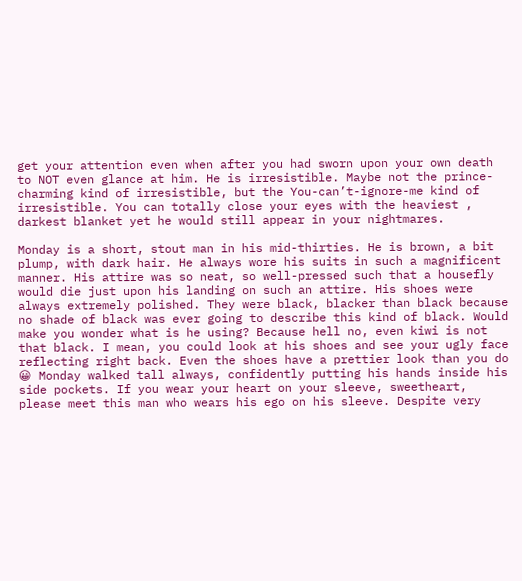get your attention even when after you had sworn upon your own death to NOT even glance at him. He is irresistible. Maybe not the prince-charming kind of irresistible, but the You-can’t-ignore-me kind of irresistible. You can totally close your eyes with the heaviest , darkest blanket yet he would still appear in your nightmares.

Monday is a short, stout man in his mid-thirties. He is brown, a bit plump, with dark hair. He always wore his suits in such a magnificent manner. His attire was so neat, so well-pressed such that a housefly would die just upon his landing on such an attire. His shoes were always extremely polished. They were black, blacker than black because no shade of black was ever going to describe this kind of black. Would make you wonder what is he using? Because hell no, even kiwi is not that black. I mean, you could look at his shoes and see your ugly face reflecting right back. Even the shoes have a prettier look than you do 😀 Monday walked tall always, confidently putting his hands inside his side pockets. If you wear your heart on your sleeve, sweetheart, please meet this man who wears his ego on his sleeve. Despite very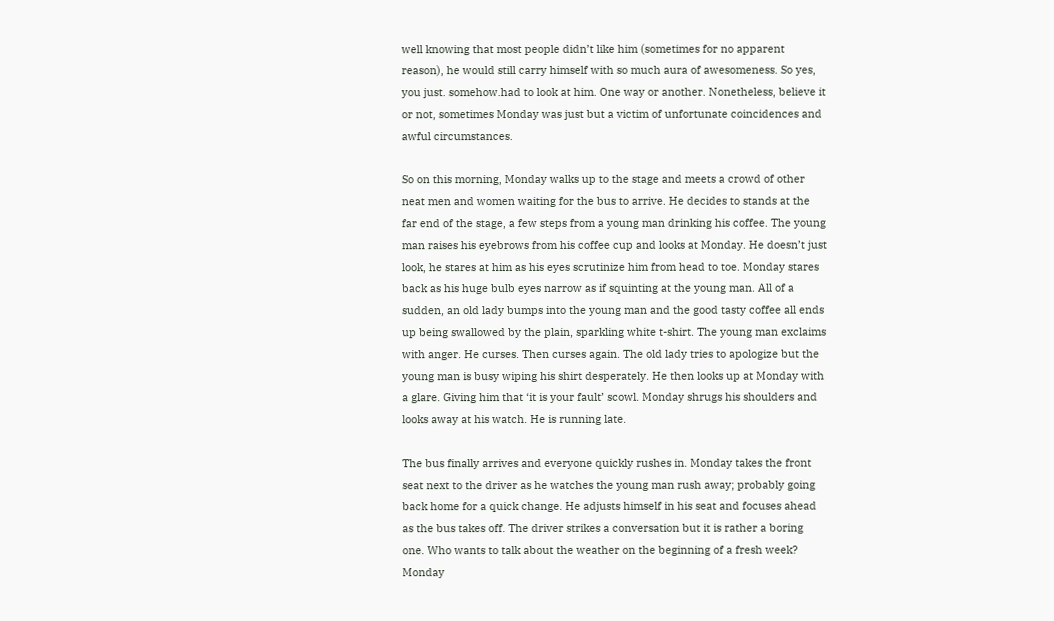well knowing that most people didn’t like him (sometimes for no apparent reason), he would still carry himself with so much aura of awesomeness. So yes, you just. somehow.had to look at him. One way or another. Nonetheless, believe it or not, sometimes Monday was just but a victim of unfortunate coincidences and awful circumstances.

So on this morning, Monday walks up to the stage and meets a crowd of other neat men and women waiting for the bus to arrive. He decides to stands at the far end of the stage, a few steps from a young man drinking his coffee. The young man raises his eyebrows from his coffee cup and looks at Monday. He doesn’t just look, he stares at him as his eyes scrutinize him from head to toe. Monday stares back as his huge bulb eyes narrow as if squinting at the young man. All of a sudden, an old lady bumps into the young man and the good tasty coffee all ends up being swallowed by the plain, sparkling white t-shirt. The young man exclaims with anger. He curses. Then curses again. The old lady tries to apologize but the young man is busy wiping his shirt desperately. He then looks up at Monday with a glare. Giving him that ‘it is your fault’ scowl. Monday shrugs his shoulders and looks away at his watch. He is running late.

The bus finally arrives and everyone quickly rushes in. Monday takes the front seat next to the driver as he watches the young man rush away; probably going back home for a quick change. He adjusts himself in his seat and focuses ahead as the bus takes off. The driver strikes a conversation but it is rather a boring one. Who wants to talk about the weather on the beginning of a fresh week? Monday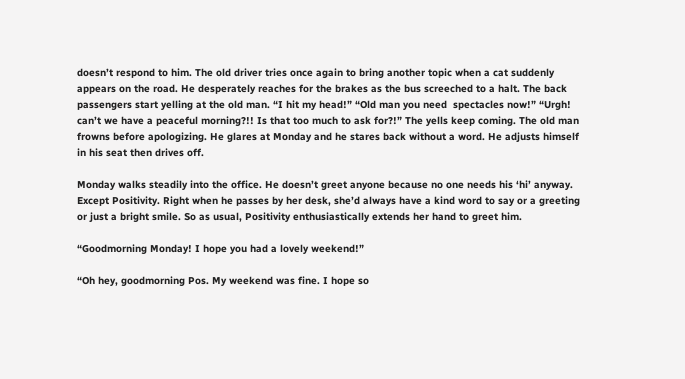doesn’t respond to him. The old driver tries once again to bring another topic when a cat suddenly appears on the road. He desperately reaches for the brakes as the bus screeched to a halt. The back passengers start yelling at the old man. “I hit my head!” “Old man you need  spectacles now!” “Urgh! can’t we have a peaceful morning?!! Is that too much to ask for?!” The yells keep coming. The old man frowns before apologizing. He glares at Monday and he stares back without a word. He adjusts himself in his seat then drives off.

Monday walks steadily into the office. He doesn’t greet anyone because no one needs his ‘hi’ anyway. Except Positivity. Right when he passes by her desk, she’d always have a kind word to say or a greeting or just a bright smile. So as usual, Positivity enthusiastically extends her hand to greet him.

“Goodmorning Monday! I hope you had a lovely weekend!”

“Oh hey, goodmorning Pos. My weekend was fine. I hope so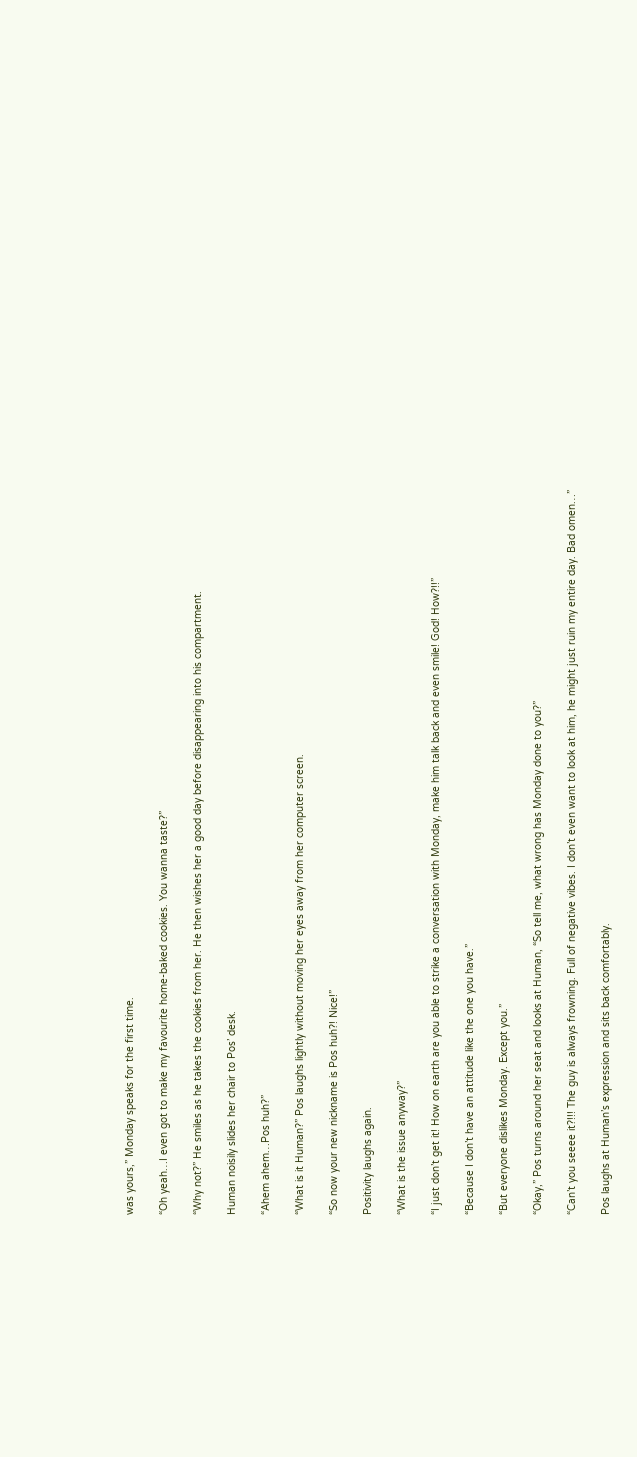was yours,” Monday speaks for the first time.

“Oh yeah…I even got to make my favourite home-baked cookies. You wanna taste?”

“Why not?” He smiles as he takes the cookies from her. He then wishes her a good day before disappearing into his compartment.

Human noisily slides her chair to Pos’ desk.

“Ahem ahem…Pos huh?”

“What is it Human?” Pos laughs lightly without moving her eyes away from her computer screen.

“So now your new nickname is Pos huh?! Nice!”

Positivity laughs again.

“What is the issue anyway?”

“I just don’t get it! How on earth are you able to strike a conversation with Monday, make him talk back and even smile! God! How?!!”

“Because I don’t have an attitude like the one you have.”

“But everyone dislikes Monday. Except you.”

“Okay,” Pos turns around her seat and looks at Human, “So tell me, what wrong has Monday done to you?”

“Can’t you seeee it?!!! The guy is always frowning. Full of negative vibes. I don’t even want to look at him, he might just ruin my entire day. Bad omen…”

Pos laughs at Human’s expression and sits back comfortably.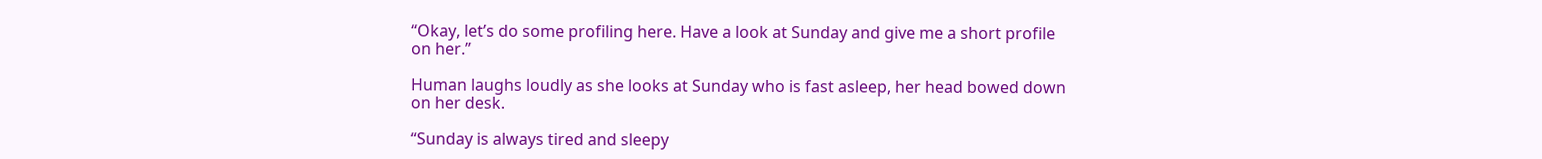“Okay, let’s do some profiling here. Have a look at Sunday and give me a short profile on her.”

Human laughs loudly as she looks at Sunday who is fast asleep, her head bowed down on her desk.

“Sunday is always tired and sleepy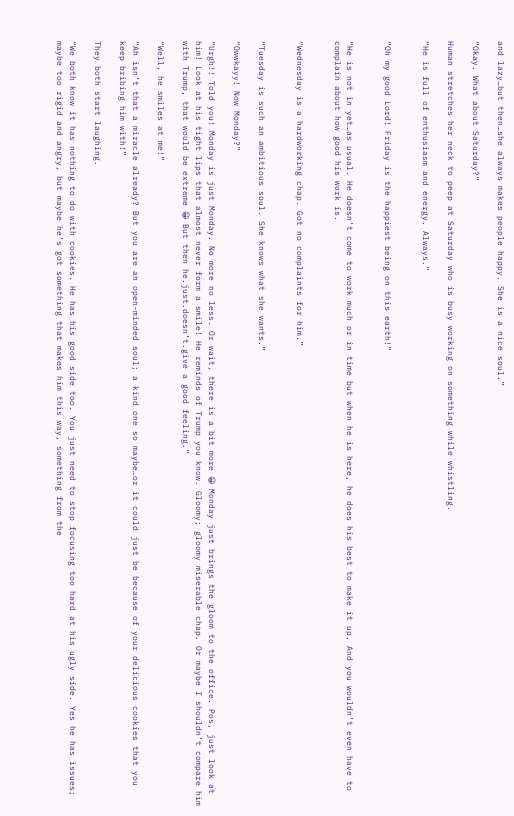and lazy…but then…she always makes people happy. She is a nice soul.”

“Okay. What about Saturday?”

Human stretches her neck to peep at Saturday who is busy working on something while whistling.

“He is full of enthusiasm and energy. Always.”


“Oh my good Lord! Friday is the happiest being on this earth!”


“He is not in yet…as usual. He doesn’t come to work much or in time but when he is here, he does his best to make it up. And you wouldn’t even have to complain about how good his work is.


“Wednesday is a hardworking chap. Got no complaints for him.”


“Tuesday is such an ambitious soul. She knows what she wants.”

“Owwkayy! Now Monday?”

“Urgh!! Told you! Monday is just Monday. No more no less. Or wait, there is a bit more 😀 Monday just brings the gloom to the office. Pos, just look at him! Look at his tight lips that almost never form a smile! He reminds of Trump you know. Gloomy; gloomy miserable chap. Or maybe I shouldn’t compare him with Trump, that would be extreme 😀 But then he.just.doesn’t.give a good feeling.”

“Well, he smiles at me!”

“Ah isn’t that a miracle already? But you are an open-minded soul; a kind one so maybe…or it could just be because of your delicious cookies that you keep bribing him with!”

They both start laughing.

“We both know it has nothing to do with cookies. He has his good side too. You just need to stop focusing too hard at his ugly side. Yes he has issues; maybe too rigid and angry, but maybe he’s got something that makes him this way, something from the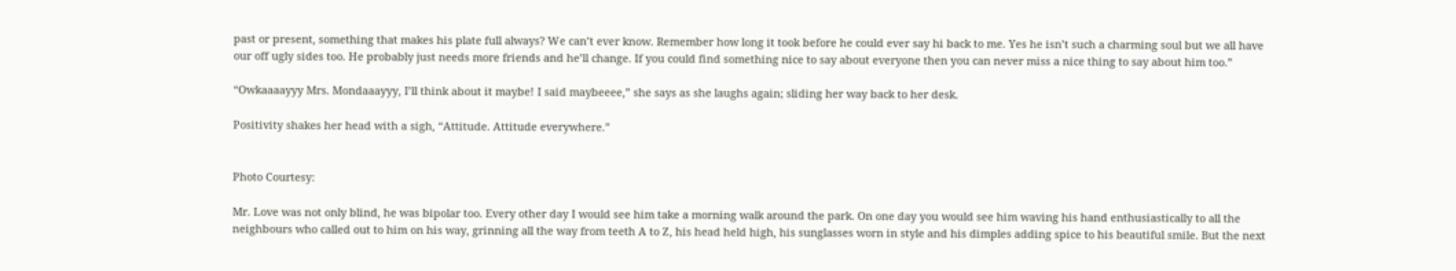past or present, something that makes his plate full always? We can’t ever know. Remember how long it took before he could ever say hi back to me. Yes he isn’t such a charming soul but we all have our off ugly sides too. He probably just needs more friends and he’ll change. If you could find something nice to say about everyone then you can never miss a nice thing to say about him too.”

“Owkaaaayyy Mrs. Mondaaayyy, I’ll think about it maybe! I said maybeeee,” she says as she laughs again; sliding her way back to her desk.

Positivity shakes her head with a sigh, “Attitude. Attitude everywhere.”


Photo Courtesy:

Mr. Love was not only blind, he was bipolar too. Every other day I would see him take a morning walk around the park. On one day you would see him waving his hand enthusiastically to all the neighbours who called out to him on his way, grinning all the way from teeth A to Z, his head held high, his sunglasses worn in style and his dimples adding spice to his beautiful smile. But the next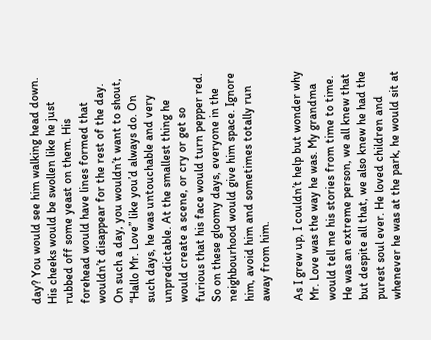day? You would see him walking head down. His cheeks would be swollen like he just rubbed off some yeast on them. His forehead would have lines formed that wouldn’t disappear for the rest of the day. On such a day, you wouldn’t want to shout, “Hallo Mr. Love” like you’d always do. On such days, he was untouchable and very unpredictable. At the smallest thing he would create a scene, or cry or get so furious that his face would turn pepper red. So on these gloomy days, everyone in the neighbourhood would give him space. Ignore him, avoid him and sometimes totally run away from him.

As I grew up, I couldn’t help but wonder why Mr. Love was the way he was. My grandma would tell me his stories from time to time. He was an extreme person, we all knew that but despite all that, we also knew he had the purest soul ever. He loved children and whenever he was at the park, he would sit at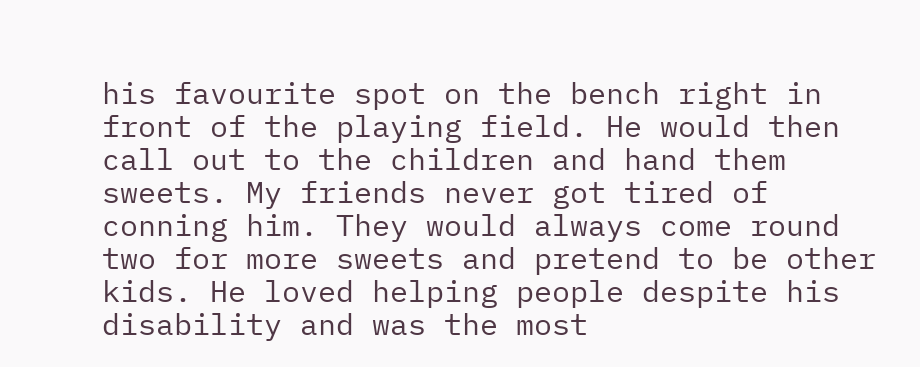his favourite spot on the bench right in front of the playing field. He would then call out to the children and hand them sweets. My friends never got tired of conning him. They would always come round two for more sweets and pretend to be other kids. He loved helping people despite his disability and was the most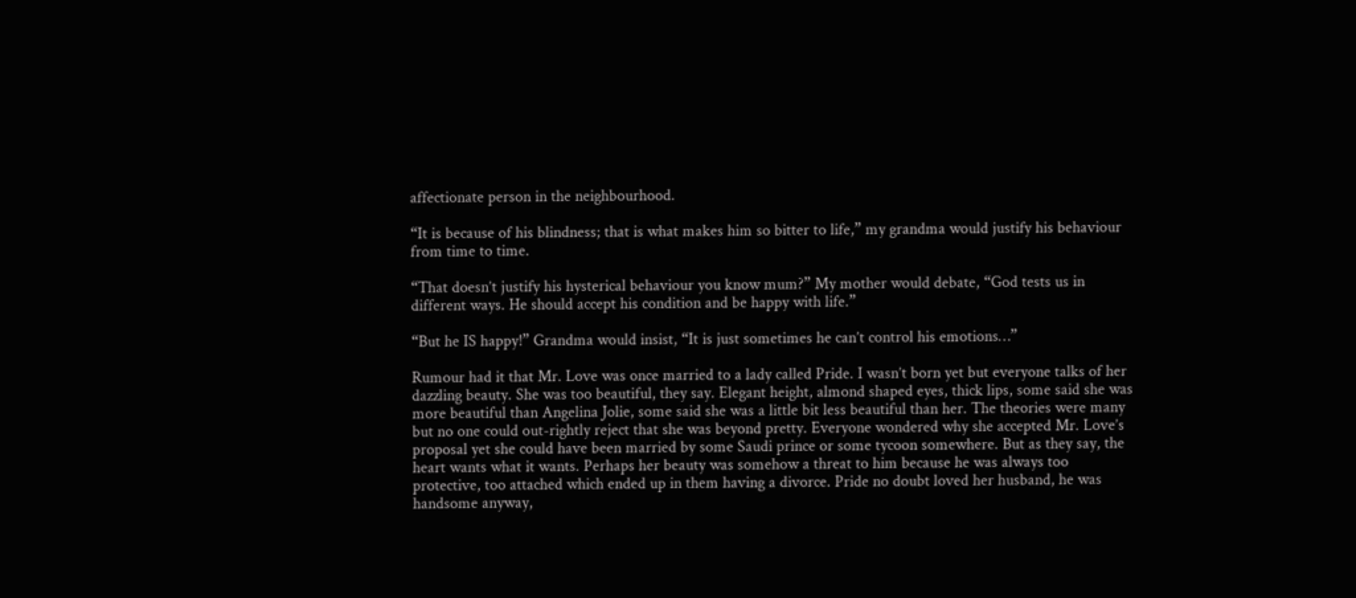affectionate person in the neighbourhood.

“It is because of his blindness; that is what makes him so bitter to life,” my grandma would justify his behaviour from time to time.

“That doesn’t justify his hysterical behaviour you know mum?” My mother would debate, “God tests us in different ways. He should accept his condition and be happy with life.”

“But he IS happy!” Grandma would insist, “It is just sometimes he can’t control his emotions…”

Rumour had it that Mr. Love was once married to a lady called Pride. I wasn’t born yet but everyone talks of her dazzling beauty. She was too beautiful, they say. Elegant height, almond shaped eyes, thick lips, some said she was more beautiful than Angelina Jolie, some said she was a little bit less beautiful than her. The theories were many but no one could out-rightly reject that she was beyond pretty. Everyone wondered why she accepted Mr. Love’s proposal yet she could have been married by some Saudi prince or some tycoon somewhere. But as they say, the heart wants what it wants. Perhaps her beauty was somehow a threat to him because he was always too protective, too attached which ended up in them having a divorce. Pride no doubt loved her husband, he was handsome anyway,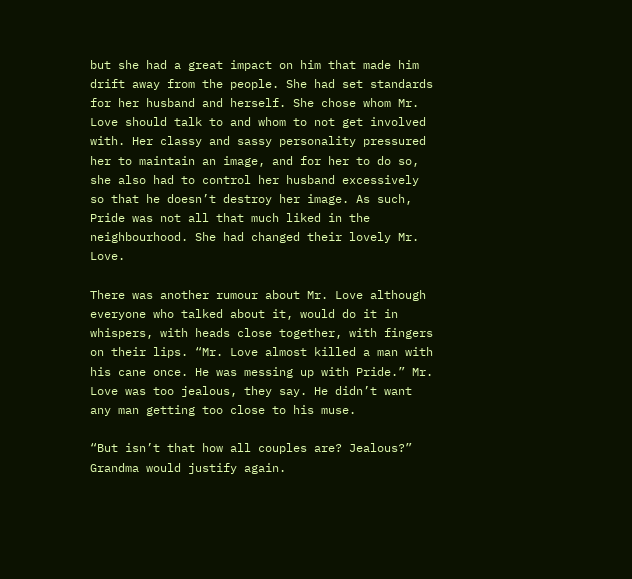but she had a great impact on him that made him drift away from the people. She had set standards for her husband and herself. She chose whom Mr. Love should talk to and whom to not get involved with. Her classy and sassy personality pressured her to maintain an image, and for her to do so, she also had to control her husband excessively so that he doesn’t destroy her image. As such, Pride was not all that much liked in the neighbourhood. She had changed their lovely Mr. Love.

There was another rumour about Mr. Love although everyone who talked about it, would do it in whispers, with heads close together, with fingers on their lips. “Mr. Love almost killed a man with his cane once. He was messing up with Pride.” Mr. Love was too jealous, they say. He didn’t want any man getting too close to his muse.

“But isn’t that how all couples are? Jealous?” Grandma would justify again.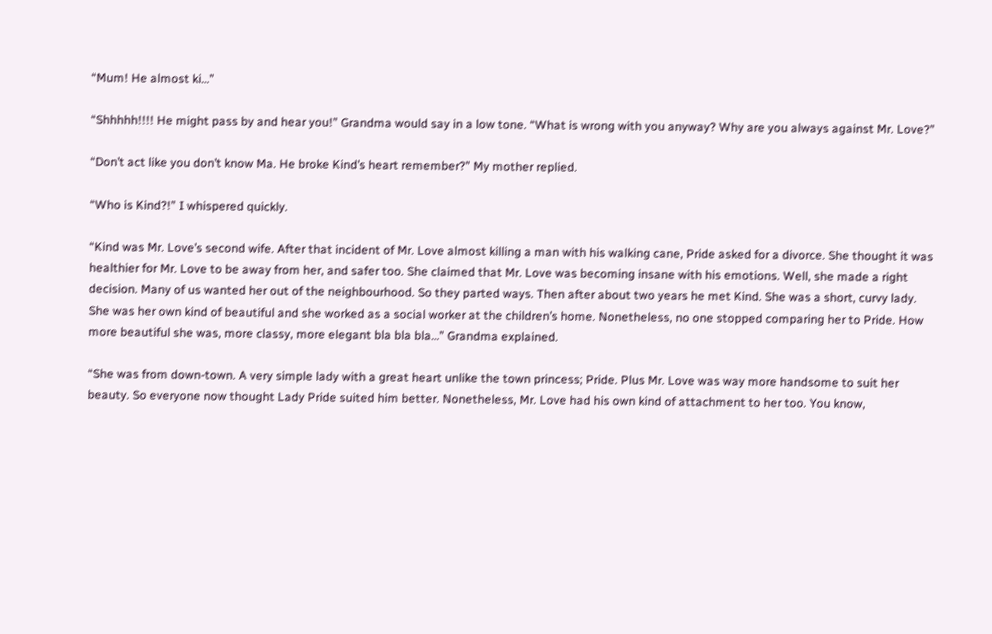“Mum! He almost ki…”

“Shhhhh!!!! He might pass by and hear you!” Grandma would say in a low tone. “What is wrong with you anyway? Why are you always against Mr. Love?”

“Don’t act like you don’t know Ma. He broke Kind’s heart remember?” My mother replied.

“Who is Kind?!” I whispered quickly.

“Kind was Mr. Love’s second wife. After that incident of Mr. Love almost killing a man with his walking cane, Pride asked for a divorce. She thought it was healthier for Mr. Love to be away from her, and safer too. She claimed that Mr. Love was becoming insane with his emotions. Well, she made a right decision. Many of us wanted her out of the neighbourhood. So they parted ways. Then after about two years he met Kind. She was a short, curvy lady. She was her own kind of beautiful and she worked as a social worker at the children’s home. Nonetheless, no one stopped comparing her to Pride. How more beautiful she was, more classy, more elegant bla bla bla…” Grandma explained.

“She was from down-town. A very simple lady with a great heart unlike the town princess; Pride. Plus Mr. Love was way more handsome to suit her beauty. So everyone now thought Lady Pride suited him better. Nonetheless, Mr. Love had his own kind of attachment to her too. You know,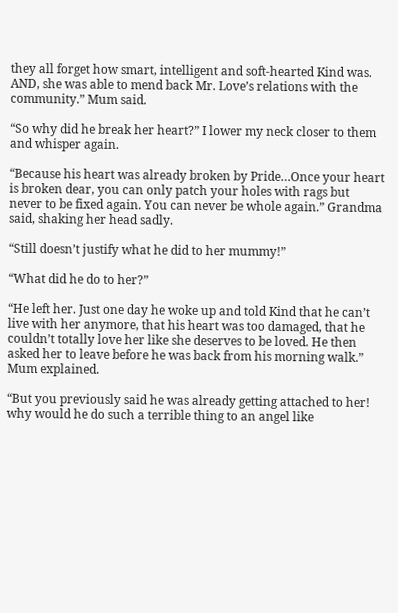they all forget how smart, intelligent and soft-hearted Kind was. AND, she was able to mend back Mr. Love’s relations with the community.” Mum said.

“So why did he break her heart?” I lower my neck closer to them and whisper again.

“Because his heart was already broken by Pride…Once your heart is broken dear, you can only patch your holes with rags but never to be fixed again. You can never be whole again.” Grandma said, shaking her head sadly.

“Still doesn’t justify what he did to her mummy!”

“What did he do to her?”

“He left her. Just one day he woke up and told Kind that he can’t live with her anymore, that his heart was too damaged, that he couldn’t totally love her like she deserves to be loved. He then asked her to leave before he was back from his morning walk.” Mum explained.

“But you previously said he was already getting attached to her! why would he do such a terrible thing to an angel like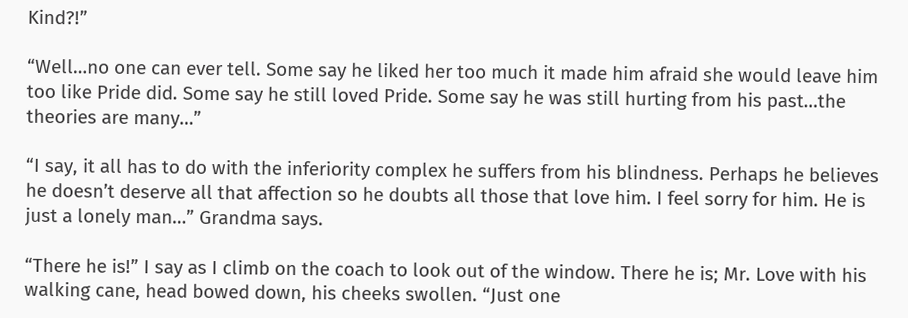Kind?!”

“Well…no one can ever tell. Some say he liked her too much it made him afraid she would leave him too like Pride did. Some say he still loved Pride. Some say he was still hurting from his past…the theories are many…”

“I say, it all has to do with the inferiority complex he suffers from his blindness. Perhaps he believes he doesn’t deserve all that affection so he doubts all those that love him. I feel sorry for him. He is just a lonely man…” Grandma says.

“There he is!” I say as I climb on the coach to look out of the window. There he is; Mr. Love with his walking cane, head bowed down, his cheeks swollen. “Just one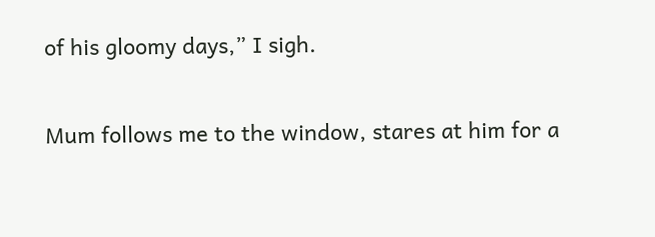of his gloomy days,” I sigh.

Mum follows me to the window, stares at him for a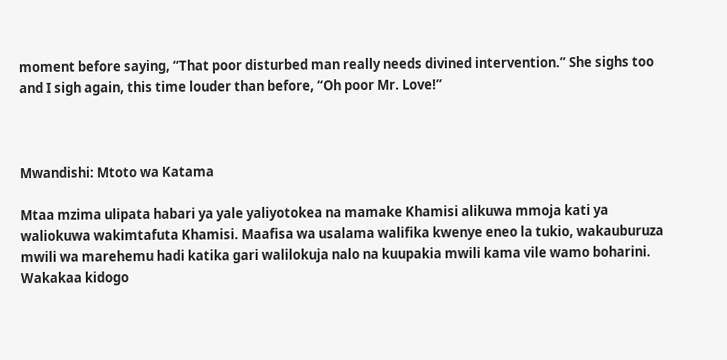moment before saying, “That poor disturbed man really needs divined intervention.” She sighs too and I sigh again, this time louder than before, “Oh poor Mr. Love!”



Mwandishi: Mtoto wa Katama

Mtaa mzima ulipata habari ya yale yaliyotokea na mamake Khamisi alikuwa mmoja kati ya waliokuwa wakimtafuta Khamisi. Maafisa wa usalama walifika kwenye eneo la tukio, wakauburuza mwili wa marehemu hadi katika gari walilokuja nalo na kuupakia mwili kama vile wamo boharini. Wakakaa kidogo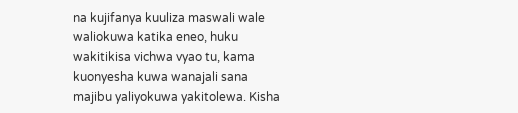na kujifanya kuuliza maswali wale waliokuwa katika eneo, huku wakitikisa vichwa vyao tu, kama kuonyesha kuwa wanajali sana majibu yaliyokuwa yakitolewa. Kisha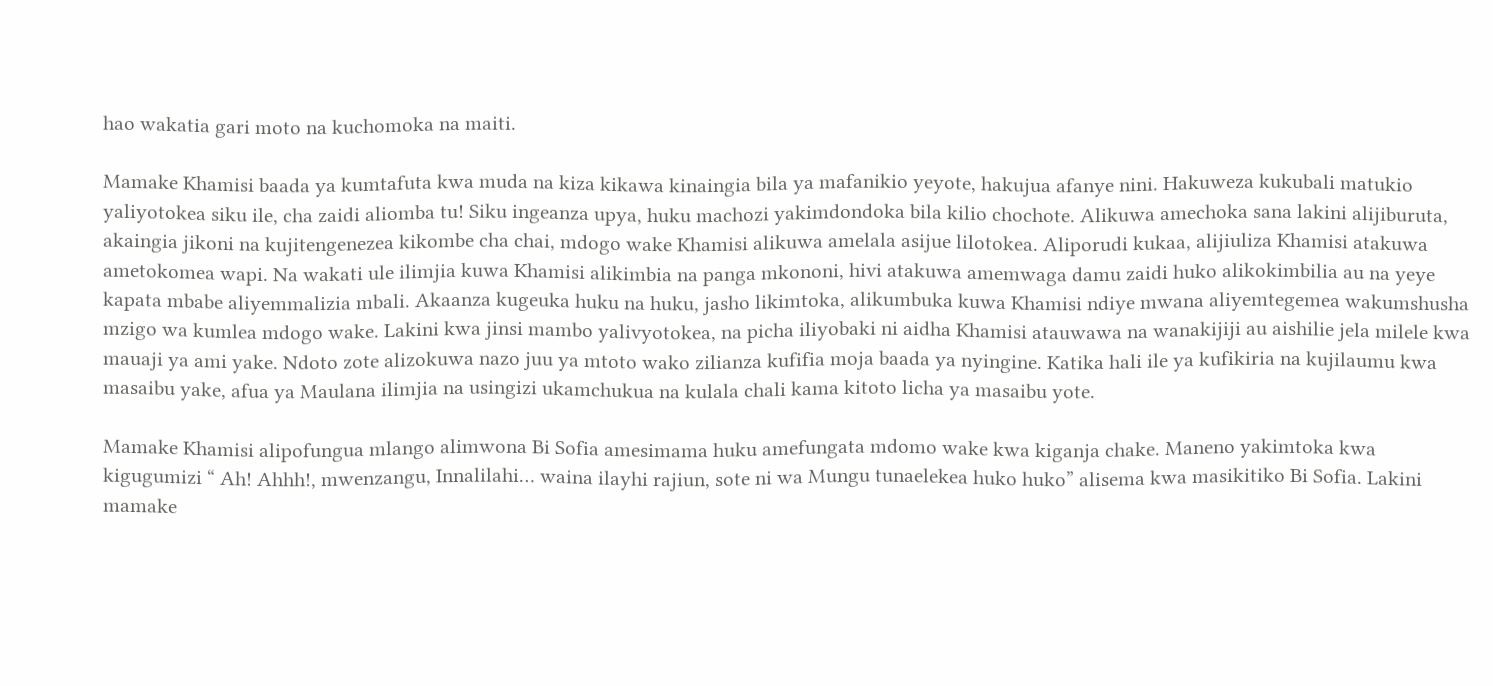hao wakatia gari moto na kuchomoka na maiti.

Mamake Khamisi baada ya kumtafuta kwa muda na kiza kikawa kinaingia bila ya mafanikio yeyote, hakujua afanye nini. Hakuweza kukubali matukio yaliyotokea siku ile, cha zaidi aliomba tu! Siku ingeanza upya, huku machozi yakimdondoka bila kilio chochote. Alikuwa amechoka sana lakini alijiburuta, akaingia jikoni na kujitengenezea kikombe cha chai, mdogo wake Khamisi alikuwa amelala asijue lilotokea. Aliporudi kukaa, alijiuliza Khamisi atakuwa ametokomea wapi. Na wakati ule ilimjia kuwa Khamisi alikimbia na panga mkononi, hivi atakuwa amemwaga damu zaidi huko alikokimbilia au na yeye kapata mbabe aliyemmalizia mbali. Akaanza kugeuka huku na huku, jasho likimtoka, alikumbuka kuwa Khamisi ndiye mwana aliyemtegemea wakumshusha mzigo wa kumlea mdogo wake. Lakini kwa jinsi mambo yalivyotokea, na picha iliyobaki ni aidha Khamisi atauwawa na wanakijiji au aishilie jela milele kwa mauaji ya ami yake. Ndoto zote alizokuwa nazo juu ya mtoto wako zilianza kufifia moja baada ya nyingine. Katika hali ile ya kufikiria na kujilaumu kwa masaibu yake, afua ya Maulana ilimjia na usingizi ukamchukua na kulala chali kama kitoto licha ya masaibu yote.

Mamake Khamisi alipofungua mlango alimwona Bi Sofia amesimama huku amefungata mdomo wake kwa kiganja chake. Maneno yakimtoka kwa kigugumizi “ Ah! Ahhh!, mwenzangu, Innalilahi… waina ilayhi rajiun, sote ni wa Mungu tunaelekea huko huko” alisema kwa masikitiko Bi Sofia. Lakini mamake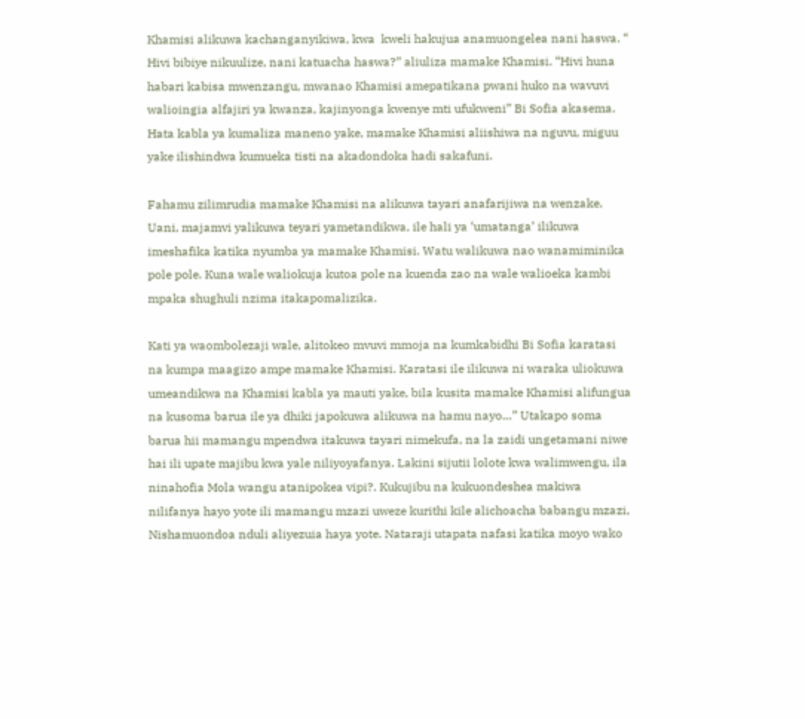Khamisi alikuwa kachanganyikiwa, kwa  kweli hakujua anamuongelea nani haswa. “ Hivi bibiye nikuulize, nani katuacha haswa?” aliuliza mamake Khamisi. “Hivi huna habari kabisa mwenzangu, mwanao Khamisi amepatikana pwani huko na wavuvi walioingia alfajiri ya kwanza, kajinyonga kwenye mti ufukweni” Bi Sofia akasema. Hata kabla ya kumaliza maneno yake, mamake Khamisi aliishiwa na nguvu, miguu yake ilishindwa kumueka tisti na akadondoka hadi sakafuni.

Fahamu zilimrudia mamake Khamisi na alikuwa tayari anafarijiwa na wenzake. Uani, majamvi yalikuwa teyari yametandikwa, ile hali ya ‘umatanga’ ilikuwa imeshafika katika nyumba ya mamake Khamisi. Watu walikuwa nao wanamiminika pole pole. Kuna wale waliokuja kutoa pole na kuenda zao na wale walioeka kambi mpaka shughuli nzima itakapomalizika.

Kati ya waombolezaji wale, alitokeo mvuvi mmoja na kumkabidhi Bi Sofia karatasi na kumpa maagizo ampe mamake Khamisi. Karatasi ile ilikuwa ni waraka uliokuwa umeandikwa na Khamisi kabla ya mauti yake, bila kusita mamake Khamisi alifungua na kusoma barua ile ya dhiki japokuwa alikuwa na hamu nayo…” Utakapo soma barua hii mamangu mpendwa itakuwa tayari nimekufa, na la zaidi ungetamani niwe hai ili upate majibu kwa yale niliyoyafanya. Lakini sijutii lolote kwa walimwengu, ila ninahofia Mola wangu atanipokea vipi?. Kukujibu na kukuondeshea makiwa nilifanya hayo yote ili mamangu mzazi uweze kurithi kile alichoacha babangu mzazi, Nishamuondoa nduli aliyezuia haya yote. Nataraji utapata nafasi katika moyo wako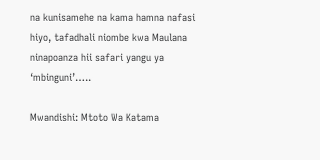na kunisamehe na kama hamna nafasi hiyo, tafadhali niombe kwa Maulana ninapoanza hii safari yangu ya ‘mbinguni’…..

Mwandishi: Mtoto Wa Katama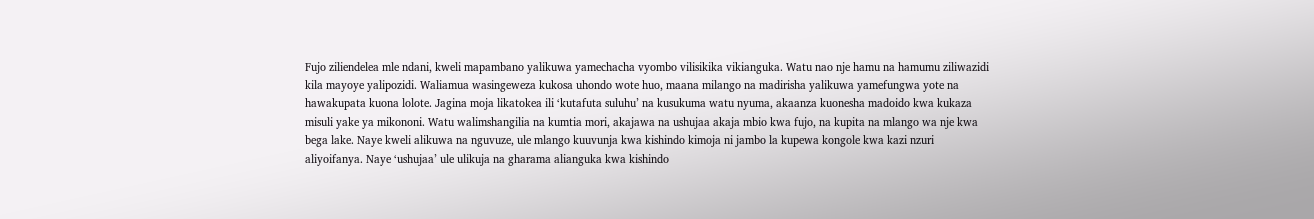Fujo ziliendelea mle ndani, kweli mapambano yalikuwa yamechacha vyombo vilisikika vikianguka. Watu nao nje hamu na hamumu ziliwazidi kila mayoye yalipozidi. Waliamua wasingeweza kukosa uhondo wote huo, maana milango na madirisha yalikuwa yamefungwa yote na hawakupata kuona lolote. Jagina moja likatokea ili ‘kutafuta suluhu’ na kusukuma watu nyuma, akaanza kuonesha madoido kwa kukaza misuli yake ya mikononi. Watu walimshangilia na kumtia mori, akajawa na ushujaa akaja mbio kwa fujo, na kupita na mlango wa nje kwa bega lake. Naye kweli alikuwa na nguvuze, ule mlango kuuvunja kwa kishindo kimoja ni jambo la kupewa kongole kwa kazi nzuri aliyoifanya. Naye ‘ushujaa’ ule ulikuja na gharama alianguka kwa kishindo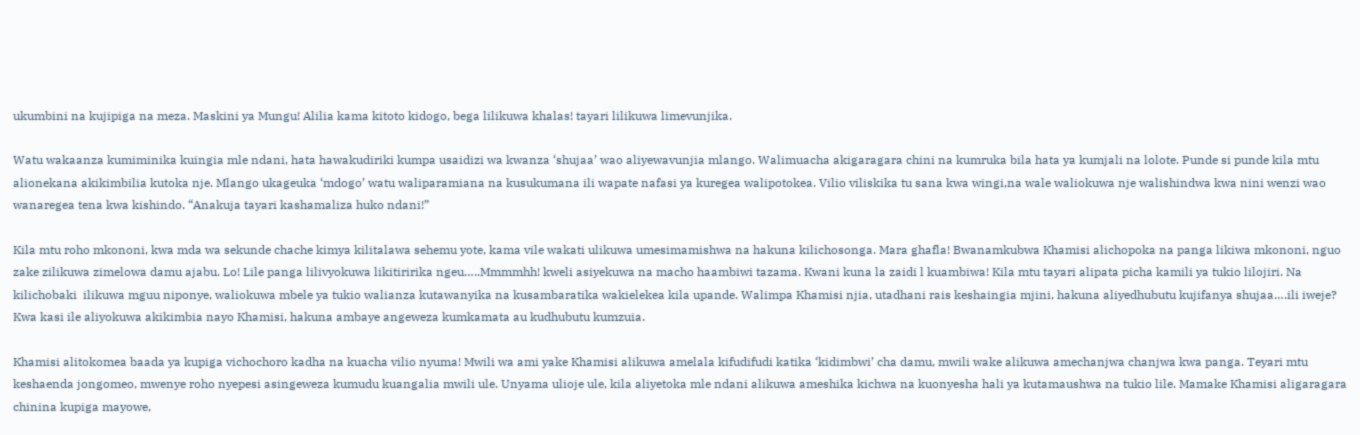ukumbini na kujipiga na meza. Maskini ya Mungu! Alilia kama kitoto kidogo, bega lilikuwa khalas! tayari lilikuwa limevunjika.

Watu wakaanza kumiminika kuingia mle ndani, hata hawakudiriki kumpa usaidizi wa kwanza ‘shujaa’ wao aliyewavunjia mlango. Walimuacha akigaragara chini na kumruka bila hata ya kumjali na lolote. Punde si punde kila mtu alionekana akikimbilia kutoka nje. Mlango ukageuka ‘mdogo’ watu waliparamiana na kusukumana ili wapate nafasi ya kuregea walipotokea. Vilio viliskika tu sana kwa wingi,na wale waliokuwa nje walishindwa kwa nini wenzi wao wanaregea tena kwa kishindo. “Anakuja tayari kashamaliza huko ndani!”

Kila mtu roho mkononi, kwa mda wa sekunde chache kimya kilitalawa sehemu yote, kama vile wakati ulikuwa umesimamishwa na hakuna kilichosonga. Mara ghafla! Bwanamkubwa Khamisi alichopoka na panga likiwa mkononi, nguo zake zilikuwa zimelowa damu ajabu. Lo! Lile panga lilivyokuwa likitiririka ngeu…..Mmmmhh! kweli asiyekuwa na macho haambiwi tazama. Kwani kuna la zaidi l kuambiwa! Kila mtu tayari alipata picha kamili ya tukio lilojiri. Na kilichobaki  ilikuwa mguu niponye, waliokuwa mbele ya tukio walianza kutawanyika na kusambaratika wakielekea kila upande. Walimpa Khamisi njia, utadhani rais keshaingia mjini, hakuna aliyedhubutu kujifanya shujaa….ili iweje? Kwa kasi ile aliyokuwa akikimbia nayo Khamisi, hakuna ambaye angeweza kumkamata au kudhubutu kumzuia.

Khamisi alitokomea baada ya kupiga vichochoro kadha na kuacha vilio nyuma! Mwili wa ami yake Khamisi alikuwa amelala kifudifudi katika ‘kidimbwi’ cha damu, mwili wake alikuwa amechanjwa chanjwa kwa panga. Teyari mtu keshaenda jongomeo, mwenye roho nyepesi asingeweza kumudu kuangalia mwili ule. Unyama ulioje ule, kila aliyetoka mle ndani alikuwa ameshika kichwa na kuonyesha hali ya kutamaushwa na tukio lile. Mamake Khamisi aligaragara chinina kupiga mayowe,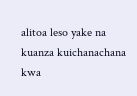alitoa leso yake na kuanza kuichanachana kwa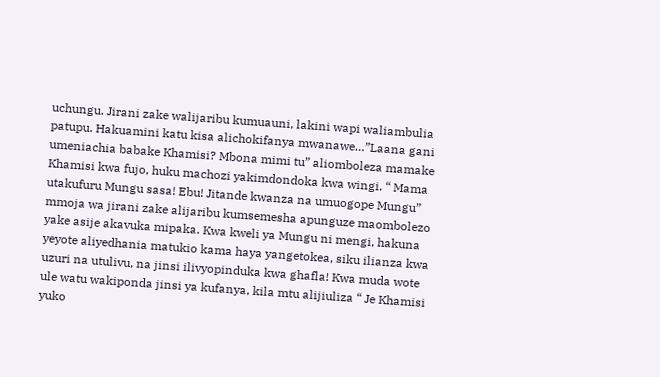uchungu. Jirani zake walijaribu kumuauni, lakini wapi waliambulia patupu. Hakuamini katu kisa alichokifanya mwanawe…”Laana gani umeniachia babake Khamisi? Mbona mimi tu” aliomboleza mamake Khamisi kwa fujo, huku machozi yakimdondoka kwa wingi. “ Mama utakufuru Mungu sasa! Ebu! Jitande kwanza na umuogope Mungu” mmoja wa jirani zake alijaribu kumsemesha apunguze maombolezo yake asije akavuka mipaka. Kwa kweli ya Mungu ni mengi, hakuna yeyote aliyedhania matukio kama haya yangetokea, siku ilianza kwa uzuri na utulivu, na jinsi ilivyopinduka kwa ghafla! Kwa muda wote ule watu wakiponda jinsi ya kufanya, kila mtu alijiuliza “ Je Khamisi yuko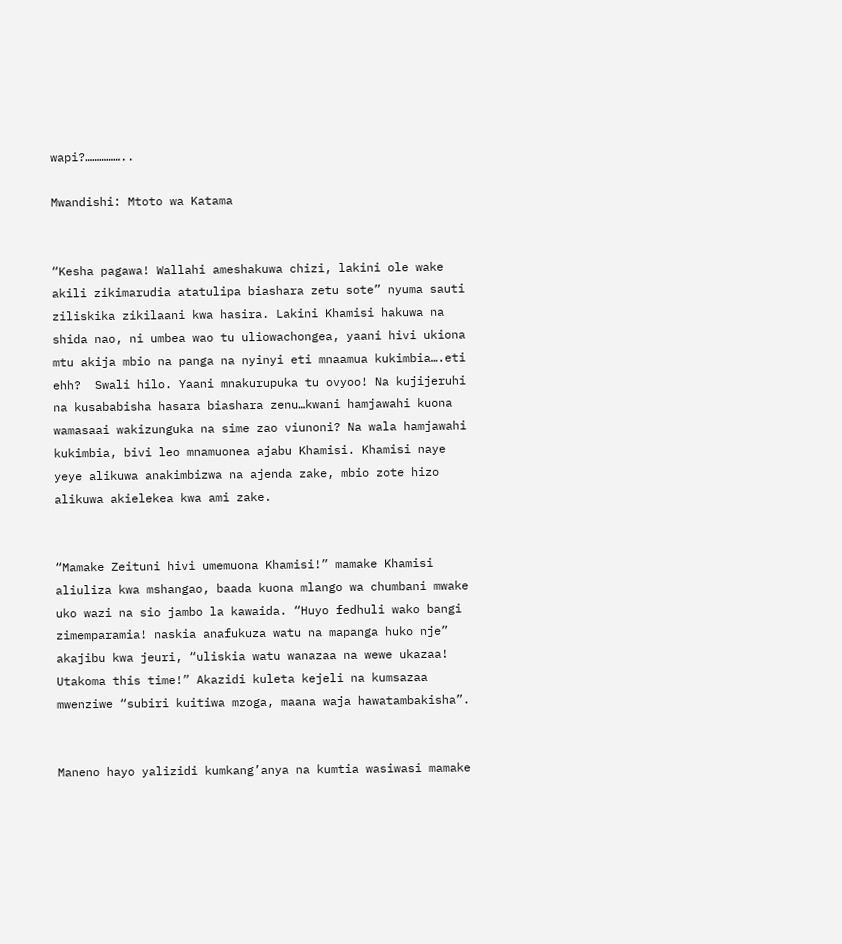wapi?……………..

Mwandishi: Mtoto wa Katama


“Kesha pagawa! Wallahi ameshakuwa chizi, lakini ole wake akili zikimarudia atatulipa biashara zetu sote” nyuma sauti ziliskika zikilaani kwa hasira. Lakini Khamisi hakuwa na shida nao, ni umbea wao tu uliowachongea, yaani hivi ukiona mtu akija mbio na panga na nyinyi eti mnaamua kukimbia….eti ehh?  Swali hilo. Yaani mnakurupuka tu ovyoo! Na kujijeruhi na kusababisha hasara biashara zenu…kwani hamjawahi kuona wamasaai wakizunguka na sime zao viunoni? Na wala hamjawahi kukimbia, bivi leo mnamuonea ajabu Khamisi. Khamisi naye yeye alikuwa anakimbizwa na ajenda zake, mbio zote hizo alikuwa akielekea kwa ami zake.


“Mamake Zeituni hivi umemuona Khamisi!” mamake Khamisi aliuliza kwa mshangao, baada kuona mlango wa chumbani mwake uko wazi na sio jambo la kawaida. “Huyo fedhuli wako bangi zimemparamia! naskia anafukuza watu na mapanga huko nje” akajibu kwa jeuri, “uliskia watu wanazaa na wewe ukazaa! Utakoma this time!” Akazidi kuleta kejeli na kumsazaa mwenziwe “subiri kuitiwa mzoga, maana waja hawatambakisha”.


Maneno hayo yalizidi kumkang’anya na kumtia wasiwasi mamake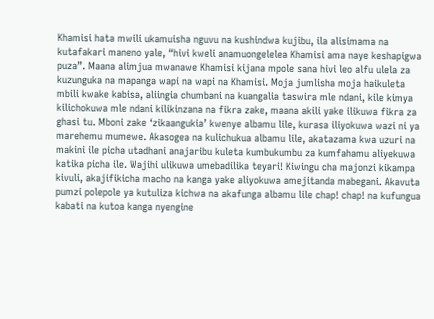Khamisi hata mwili ukamuisha nguvu na kushindwa kujibu, ila alisimama na kutafakari maneno yale, “hivi kweli anamuongelelea Khamisi ama naye keshapigwa puza”. Maana alimjua mwanawe Khamisi kijana mpole sana hivi leo alfu ulela za kuzunguka na mapanga wapi na wapi na Khamisi. Moja jumlisha moja haikuleta mbili kwake kabisa, aliingia chumbani na kuangalia taswira mle ndani, kile kimya kilichokuwa mle ndani kilikinzana na fikra zake, maana akili yake ilikuwa fikra za ghasi tu. Mboni zake ‘zikaangukia’ kwenye albamu lile, kurasa iliyokuwa wazi ni ya marehemu mumewe. Akasogea na kulichukua albamu lile, akatazama kwa uzuri na makini ile picha utadhani anajaribu kuleta kumbukumbu za kumfahamu aliyekuwa katika picha ile. Wajihi ulikuwa umebadilika teyari! Kiwingu cha majonzi kikampa kivuli, akajifikicha macho na kanga yake aliyokuwa amejitanda mabegani. Akavuta pumzi polepole ya kutuliza kichwa na akafunga albamu lile chap! chap! na kufungua kabati na kutoa kanga nyengine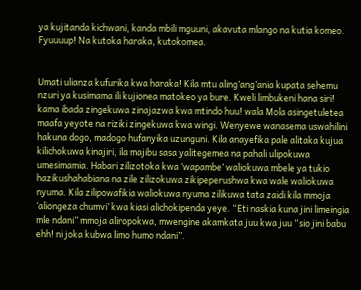ya kujitanda kichwani, kanda mbili mguuni, akavuta mlango na kutia komeo. Fyuuuup! Na kutoka haraka, kutokomea.


Umati ulianza kufurika kwa haraka! Kila mtu aling’ang’ania kupata sehemu nzuri ya kusimama ili kujionea matokeo ya bure. Kweli limbukeni hana siri! kama ibada zingekuwa zinajazwa kwa mtindo huu! wala Mola asingetuletea maafa yeyote na riziki zingekuwa kwa wingi. Wenyewe wanasema uswahilini hakuna dogo, madogo hufanyika uzunguni. Kila anayefika pale alitaka kujua kilichokuwa kinajiri, ila majibu sasa yalitegemea na pahali ulipokuwa umesimamia. Habari zilizotoka kwa ‘wapambe’ waliokuwa mbele ya tukio hazikushahabiana na zile zilizokuwa zikipeperushwa kwa wale waliokuwa nyuma. Kila zilipowafikia waliokuwa nyuma zilikuwa tata zaidi kila mmoja ‘aliongeza chumvi’ kwa kiasi alichokipenda yeye. “Eti naskia kuna jini limeingia mle ndani” mmoja aliropokwa, mwengine akamkata juu kwa juu “sio jini babu ehh! ni joka kubwa limo humo ndani”.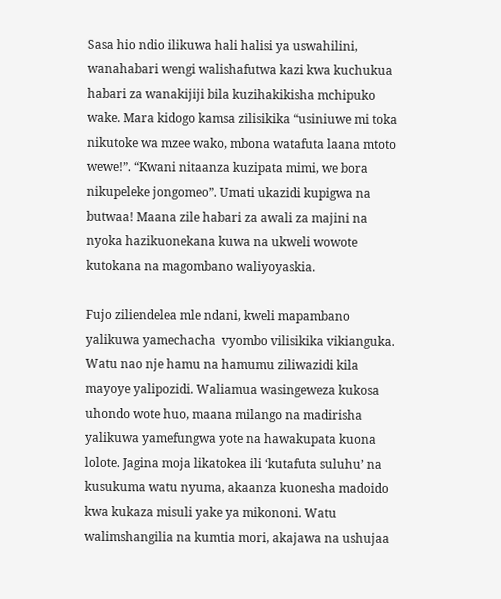Sasa hio ndio ilikuwa hali halisi ya uswahilini, wanahabari wengi walishafutwa kazi kwa kuchukua habari za wanakijiji bila kuzihakikisha mchipuko wake. Mara kidogo kamsa zilisikika “usiniuwe mi toka nikutoke wa mzee wako, mbona watafuta laana mtoto wewe!”. “Kwani nitaanza kuzipata mimi, we bora nikupeleke jongomeo”. Umati ukazidi kupigwa na butwaa! Maana zile habari za awali za majini na nyoka hazikuonekana kuwa na ukweli wowote kutokana na magombano waliyoyaskia.

Fujo ziliendelea mle ndani, kweli mapambano yalikuwa yamechacha  vyombo vilisikika vikianguka. Watu nao nje hamu na hamumu ziliwazidi kila mayoye yalipozidi. Waliamua wasingeweza kukosa uhondo wote huo, maana milango na madirisha yalikuwa yamefungwa yote na hawakupata kuona lolote. Jagina moja likatokea ili ‘kutafuta suluhu’ na kusukuma watu nyuma, akaanza kuonesha madoido kwa kukaza misuli yake ya mikononi. Watu walimshangilia na kumtia mori, akajawa na ushujaa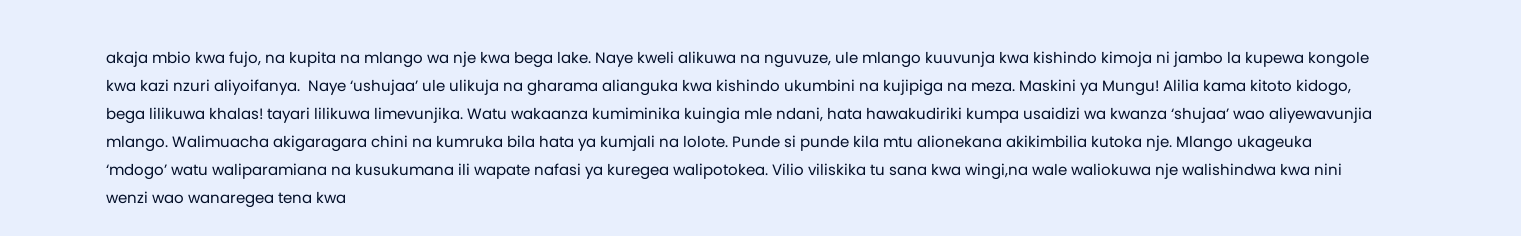akaja mbio kwa fujo, na kupita na mlango wa nje kwa bega lake. Naye kweli alikuwa na nguvuze, ule mlango kuuvunja kwa kishindo kimoja ni jambo la kupewa kongole kwa kazi nzuri aliyoifanya.  Naye ‘ushujaa’ ule ulikuja na gharama alianguka kwa kishindo ukumbini na kujipiga na meza. Maskini ya Mungu! Alilia kama kitoto kidogo, bega lilikuwa khalas! tayari lilikuwa limevunjika. Watu wakaanza kumiminika kuingia mle ndani, hata hawakudiriki kumpa usaidizi wa kwanza ‘shujaa’ wao aliyewavunjia mlango. Walimuacha akigaragara chini na kumruka bila hata ya kumjali na lolote. Punde si punde kila mtu alionekana akikimbilia kutoka nje. Mlango ukageuka ‘mdogo’ watu waliparamiana na kusukumana ili wapate nafasi ya kuregea walipotokea. Vilio viliskika tu sana kwa wingi,na wale waliokuwa nje walishindwa kwa nini wenzi wao wanaregea tena kwa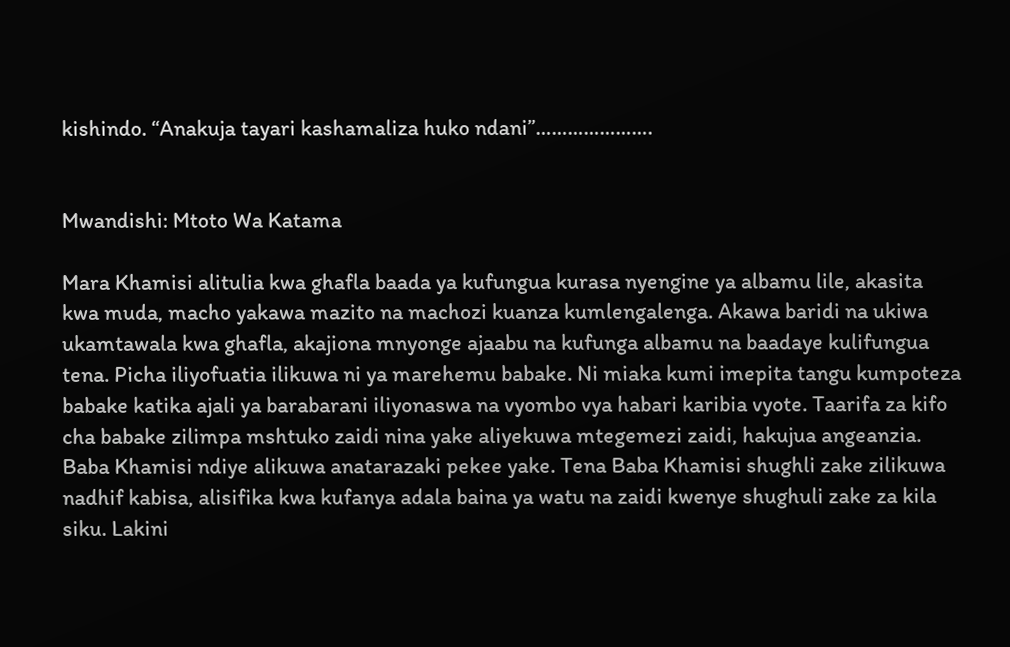kishindo. “Anakuja tayari kashamaliza huko ndani”………………….


Mwandishi: Mtoto Wa Katama

Mara Khamisi alitulia kwa ghafla baada ya kufungua kurasa nyengine ya albamu lile, akasita kwa muda, macho yakawa mazito na machozi kuanza kumlengalenga. Akawa baridi na ukiwa ukamtawala kwa ghafla, akajiona mnyonge ajaabu na kufunga albamu na baadaye kulifungua tena. Picha iliyofuatia ilikuwa ni ya marehemu babake. Ni miaka kumi imepita tangu kumpoteza babake katika ajali ya barabarani iliyonaswa na vyombo vya habari karibia vyote. Taarifa za kifo cha babake zilimpa mshtuko zaidi nina yake aliyekuwa mtegemezi zaidi, hakujua angeanzia. Baba Khamisi ndiye alikuwa anatarazaki pekee yake. Tena Baba Khamisi shughli zake zilikuwa nadhif kabisa, alisifika kwa kufanya adala baina ya watu na zaidi kwenye shughuli zake za kila siku. Lakini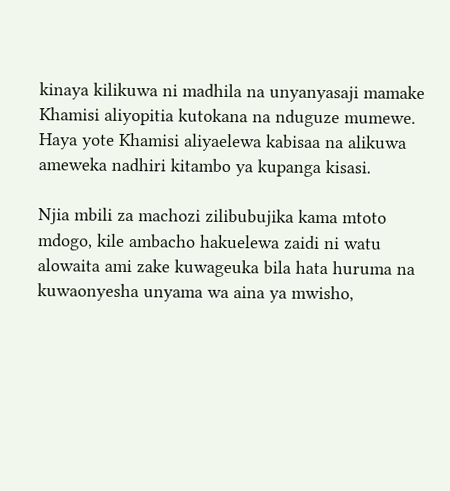kinaya kilikuwa ni madhila na unyanyasaji mamake Khamisi aliyopitia kutokana na nduguze mumewe. Haya yote Khamisi aliyaelewa kabisaa na alikuwa ameweka nadhiri kitambo ya kupanga kisasi.

Njia mbili za machozi zilibubujika kama mtoto mdogo, kile ambacho hakuelewa zaidi ni watu alowaita ami zake kuwageuka bila hata huruma na kuwaonyesha unyama wa aina ya mwisho,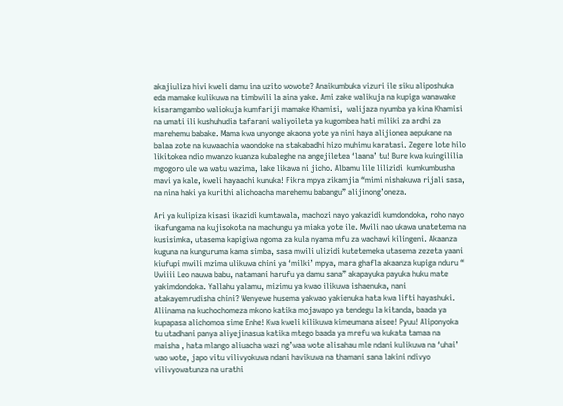akajiuliza hivi kweli damu ina uzito wowote? Anaikumbuka vizuri ile siku aliposhuka eda mamake kulikuwa na timbwili la aina yake. Ami zake walikuja na kupiga wanawake kisaramgambo waliokuja kumfariji mamake Khamisi,  walijaza nyumba ya kina Khamisi na umati ili kushuhudia tafarani waliyoileta ya kugombea hati miliki za ardhi za marehemu babake. Mama kwa unyonge akaona yote ya nini haya alijionea aepukane na balaa zote na kuwaachia waondoke na stakabadhi hizo muhimu karatasi. Zegere lote hilo likitokea ndio mwanzo kuanza kubaleghe na angejiletea ‘laana’ tu! Bure kwa kuingililia mgogoro ule wa watu wazima, lake likawa ni jicho. Albamu lile lilizidi  kumkumbusha mavi ya kale, kweli hayaachi kunuka! Fikra mpya zikamjia “mimi nishakuwa rijali sasa, na nina haki ya kurithi alichoacha marehemu babangu” alijinong’oneza.

Ari ya kulipiza kisasi ikazidi kumtawala, machozi nayo yakazidi kumdondoka, roho nayo ikafungama na kujisokota na machungu ya miaka yote ile. Mwili nao ukawa unatetema na kusisimka, utasema kapigiwa ngoma za kula nyama mfu za wachawi kilingeni. Akaanza kuguna na kunguruma kama simba, sasa mwili ulizidi kutetemeka utasema zezeta yaani kiufupi mwili mzima ulikuwa chini ya ‘milki’ mpya, mara ghafla akaanza kupiga nduru “ Uwiiii Leo nauwa babu, natamani harufu ya damu sana” akapayuka payuka huku mate yakimdondoka. Yallahu yalamu, mizimu ya kwao ilikuwa ishaenuka, nani atakayemrudisha chini? Wenyewe husema yakwao yakienuka hata kwa lifti hayashuki. Aliinama na kuchochomeza mkono katika mojawapo ya tendegu la kitanda, baada ya kupapasa alichomoa sime Enhe! Kwa kweli kilikuwa kimeumana aisee! Pyuu! Aliponyoka tu utadhani panya aliyejinasua katika mtego baada ya mrefu wa kukata tamaa na maisha , hata mlango aliuacha wazi ng’waa wote alisahau mle ndani kulikuwa na ‘uhai’ wao wote, japo vitu vilivyokuwa ndani havikuwa na thamani sana lakini ndivyo vilivyowatunza na urathi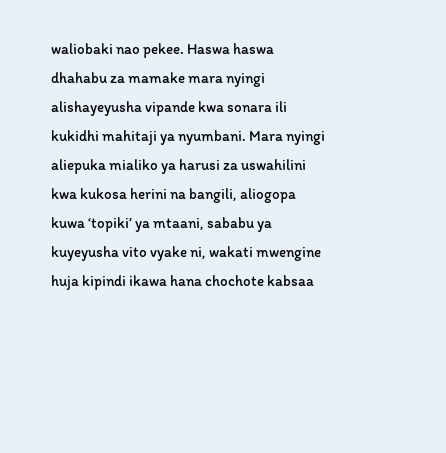waliobaki nao pekee. Haswa haswa dhahabu za mamake mara nyingi alishayeyusha vipande kwa sonara ili kukidhi mahitaji ya nyumbani. Mara nyingi aliepuka mialiko ya harusi za uswahilini kwa kukosa herini na bangili, aliogopa kuwa ‘topiki’ ya mtaani, sababu ya kuyeyusha vito vyake ni, wakati mwengine huja kipindi ikawa hana chochote kabsaa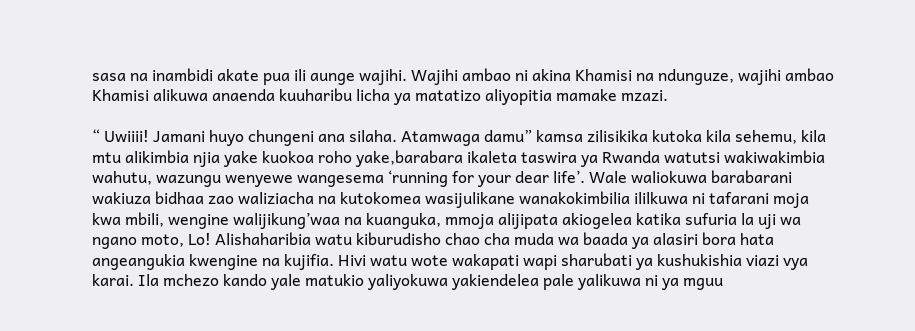sasa na inambidi akate pua ili aunge wajihi. Wajihi ambao ni akina Khamisi na ndunguze, wajihi ambao Khamisi alikuwa anaenda kuuharibu licha ya matatizo aliyopitia mamake mzazi.

“ Uwiiii! Jamani huyo chungeni ana silaha. Atamwaga damu” kamsa zilisikika kutoka kila sehemu, kila mtu alikimbia njia yake kuokoa roho yake,barabara ikaleta taswira ya Rwanda watutsi wakiwakimbia wahutu, wazungu wenyewe wangesema ‘running for your dear life’. Wale waliokuwa barabarani wakiuza bidhaa zao waliziacha na kutokomea wasijulikane wanakokimbilia ililkuwa ni tafarani moja kwa mbili, wengine walijikung’waa na kuanguka, mmoja alijipata akiogelea katika sufuria la uji wa ngano moto, Lo! Alishaharibia watu kiburudisho chao cha muda wa baada ya alasiri bora hata angeangukia kwengine na kujifia. Hivi watu wote wakapati wapi sharubati ya kushukishia viazi vya karai. Ila mchezo kando yale matukio yaliyokuwa yakiendelea pale yalikuwa ni ya mguu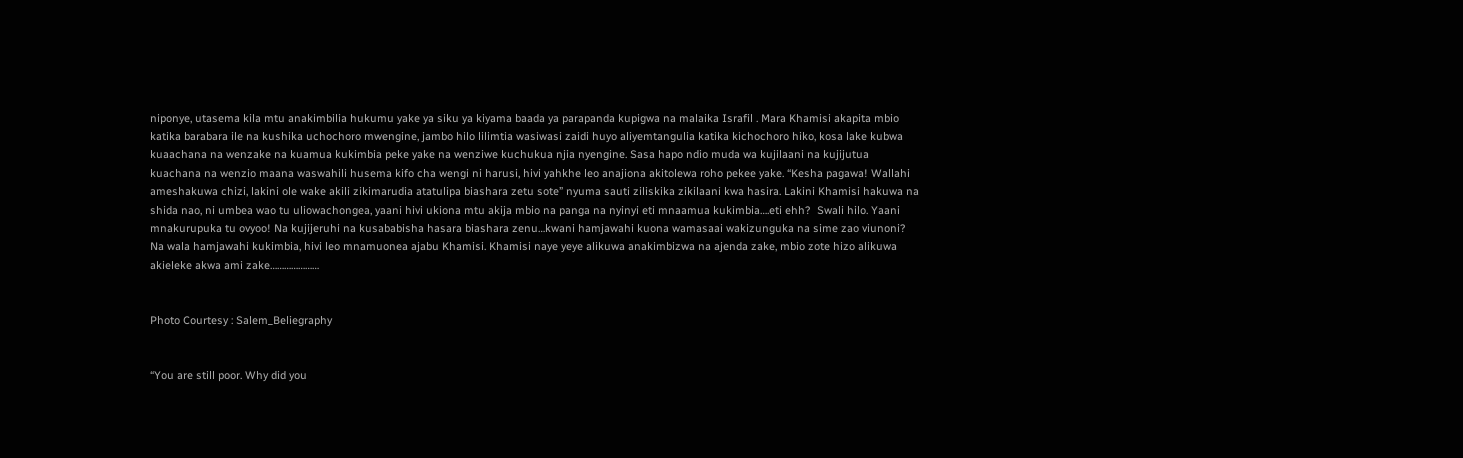niponye, utasema kila mtu anakimbilia hukumu yake ya siku ya kiyama baada ya parapanda kupigwa na malaika Israfil . Mara Khamisi akapita mbio katika barabara ile na kushika uchochoro mwengine, jambo hilo lilimtia wasiwasi zaidi huyo aliyemtangulia katika kichochoro hiko, kosa lake kubwa kuaachana na wenzake na kuamua kukimbia peke yake na wenziwe kuchukua njia nyengine. Sasa hapo ndio muda wa kujilaani na kujijutua kuachana na wenzio maana waswahili husema kifo cha wengi ni harusi, hivi yahkhe leo anajiona akitolewa roho pekee yake. “Kesha pagawa! Wallahi ameshakuwa chizi, lakini ole wake akili zikimarudia atatulipa biashara zetu sote” nyuma sauti ziliskika zikilaani kwa hasira. Lakini Khamisi hakuwa na shida nao, ni umbea wao tu uliowachongea, yaani hivi ukiona mtu akija mbio na panga na nyinyi eti mnaamua kukimbia….eti ehh?  Swali hilo. Yaani mnakurupuka tu ovyoo! Na kujijeruhi na kusababisha hasara biashara zenu…kwani hamjawahi kuona wamasaai wakizunguka na sime zao viunoni? Na wala hamjawahi kukimbia, hivi leo mnamuonea ajabu Khamisi. Khamisi naye yeye alikuwa anakimbizwa na ajenda zake, mbio zote hizo alikuwa akieleke akwa ami zake…………………


Photo Courtesy : Salem_Beliegraphy


“You are still poor. Why did you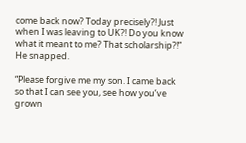come back now? Today precisely?! Just when I was leaving to UK?! Do you know what it meant to me? That scholarship?!” He snapped.

“Please forgive me my son. I came back so that I can see you, see how you’ve grown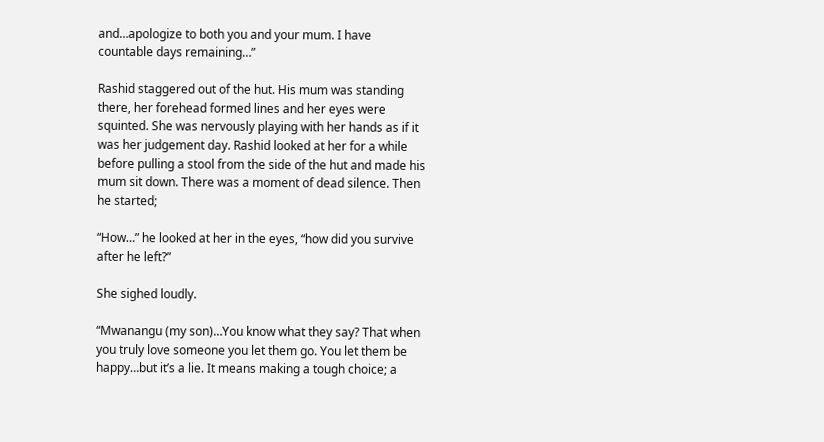and…apologize to both you and your mum. I have countable days remaining…”

Rashid staggered out of the hut. His mum was standing there, her forehead formed lines and her eyes were squinted. She was nervously playing with her hands as if it was her judgement day. Rashid looked at her for a while before pulling a stool from the side of the hut and made his mum sit down. There was a moment of dead silence. Then he started;

“How…” he looked at her in the eyes, “how did you survive after he left?”

She sighed loudly.

“Mwanangu (my son)…You know what they say? That when you truly love someone you let them go. You let them be happy…but it’s a lie. It means making a tough choice; a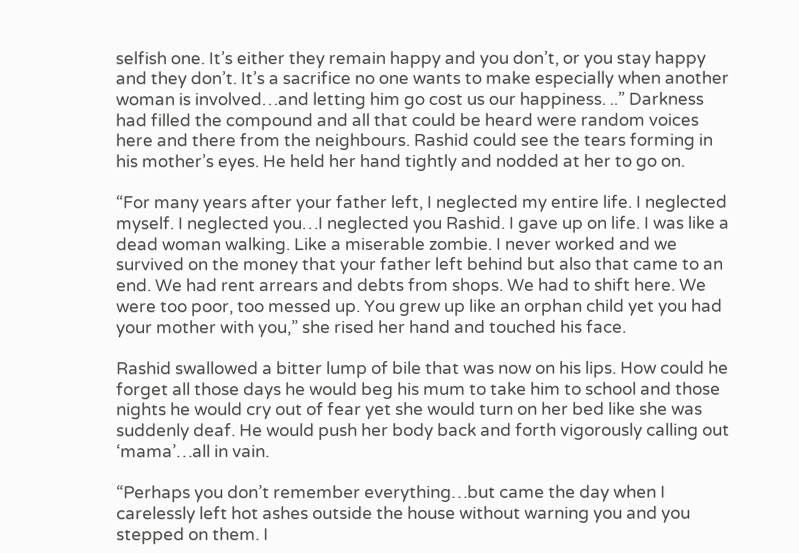selfish one. It’s either they remain happy and you don’t, or you stay happy and they don’t. It’s a sacrifice no one wants to make especially when another woman is involved…and letting him go cost us our happiness. ..” Darkness had filled the compound and all that could be heard were random voices here and there from the neighbours. Rashid could see the tears forming in his mother’s eyes. He held her hand tightly and nodded at her to go on.

“For many years after your father left, I neglected my entire life. I neglected myself. I neglected you…I neglected you Rashid. I gave up on life. I was like a dead woman walking. Like a miserable zombie. I never worked and we survived on the money that your father left behind but also that came to an end. We had rent arrears and debts from shops. We had to shift here. We were too poor, too messed up. You grew up like an orphan child yet you had your mother with you,” she rised her hand and touched his face.

Rashid swallowed a bitter lump of bile that was now on his lips. How could he forget all those days he would beg his mum to take him to school and those nights he would cry out of fear yet she would turn on her bed like she was suddenly deaf. He would push her body back and forth vigorously calling out ‘mama’…all in vain.

“Perhaps you don’t remember everything…but came the day when I carelessly left hot ashes outside the house without warning you and you stepped on them. I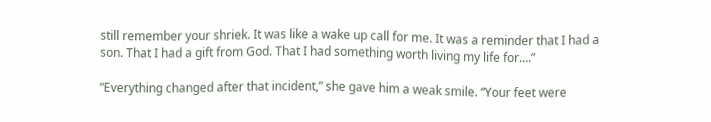still remember your shriek. It was like a wake up call for me. It was a reminder that I had a son. That I had a gift from God. That I had something worth living my life for….”

“Everything changed after that incident,” she gave him a weak smile. “Your feet were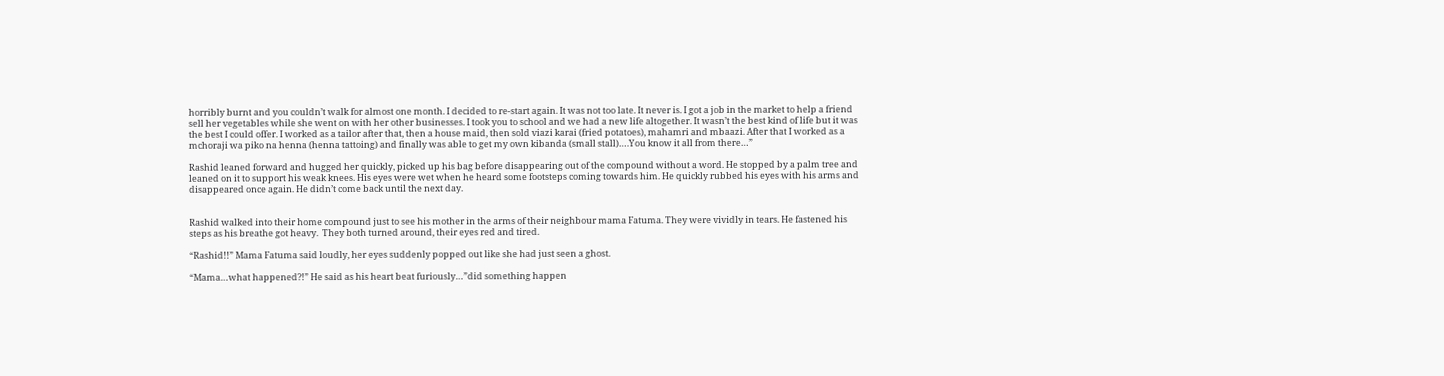horribly burnt and you couldn’t walk for almost one month. I decided to re-start again. It was not too late. It never is. I got a job in the market to help a friend sell her vegetables while she went on with her other businesses. I took you to school and we had a new life altogether. It wasn’t the best kind of life but it was the best I could offer. I worked as a tailor after that, then a house maid, then sold viazi karai (fried potatoes), mahamri and mbaazi. After that I worked as a mchoraji wa piko na henna (henna tattoing) and finally was able to get my own kibanda (small stall)….You know it all from there…”

Rashid leaned forward and hugged her quickly, picked up his bag before disappearing out of the compound without a word. He stopped by a palm tree and leaned on it to support his weak knees. His eyes were wet when he heard some footsteps coming towards him. He quickly rubbed his eyes with his arms and disappeared once again. He didn’t come back until the next day.


Rashid walked into their home compound just to see his mother in the arms of their neighbour mama Fatuma. They were vividly in tears. He fastened his steps as his breathe got heavy.  They both turned around, their eyes red and tired.

“Rashid!!” Mama Fatuma said loudly, her eyes suddenly popped out like she had just seen a ghost.

“Mama…what happened?!” He said as his heart beat furiously…”did something happen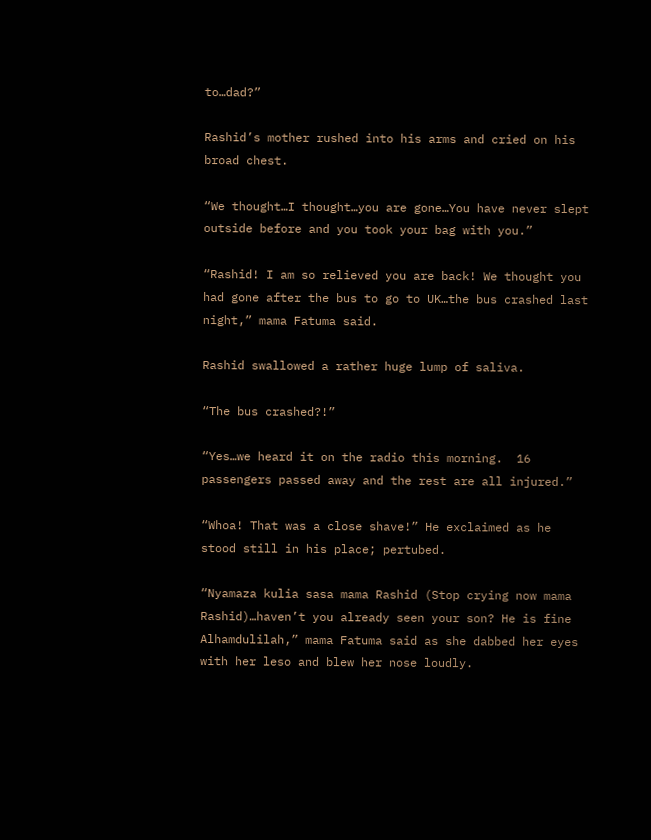to…dad?”

Rashid’s mother rushed into his arms and cried on his broad chest.

“We thought…I thought…you are gone…You have never slept outside before and you took your bag with you.”

“Rashid! I am so relieved you are back! We thought you had gone after the bus to go to UK…the bus crashed last night,” mama Fatuma said.

Rashid swallowed a rather huge lump of saliva.

“The bus crashed?!”

“Yes…we heard it on the radio this morning.  16 passengers passed away and the rest are all injured.”

“Whoa! That was a close shave!” He exclaimed as he stood still in his place; pertubed.

“Nyamaza kulia sasa mama Rashid (Stop crying now mama Rashid)…haven’t you already seen your son? He is fine Alhamdulilah,” mama Fatuma said as she dabbed her eyes with her leso and blew her nose loudly.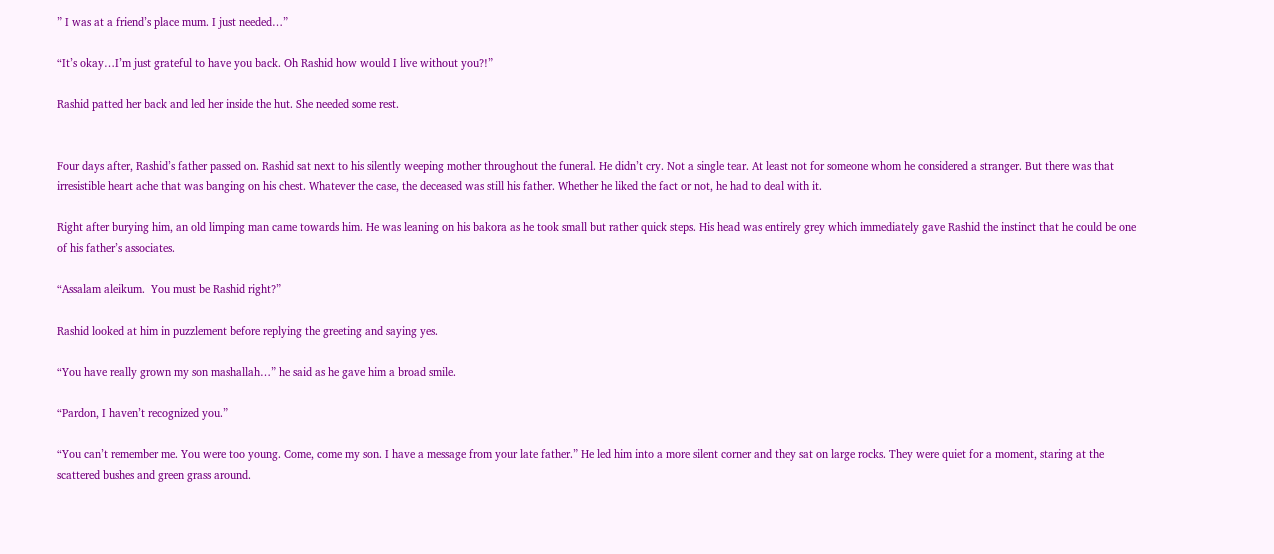” I was at a friend’s place mum. I just needed…”

“It’s okay…I’m just grateful to have you back. Oh Rashid how would I live without you?!”

Rashid patted her back and led her inside the hut. She needed some rest.


Four days after, Rashid’s father passed on. Rashid sat next to his silently weeping mother throughout the funeral. He didn’t cry. Not a single tear. At least not for someone whom he considered a stranger. But there was that irresistible heart ache that was banging on his chest. Whatever the case, the deceased was still his father. Whether he liked the fact or not, he had to deal with it.

Right after burying him, an old limping man came towards him. He was leaning on his bakora as he took small but rather quick steps. His head was entirely grey which immediately gave Rashid the instinct that he could be one of his father’s associates.

“Assalam aleikum.  You must be Rashid right?”

Rashid looked at him in puzzlement before replying the greeting and saying yes.

“You have really grown my son mashallah…” he said as he gave him a broad smile.

“Pardon, I haven’t recognized you.”

“You can’t remember me. You were too young. Come, come my son. I have a message from your late father.” He led him into a more silent corner and they sat on large rocks. They were quiet for a moment, staring at the scattered bushes and green grass around.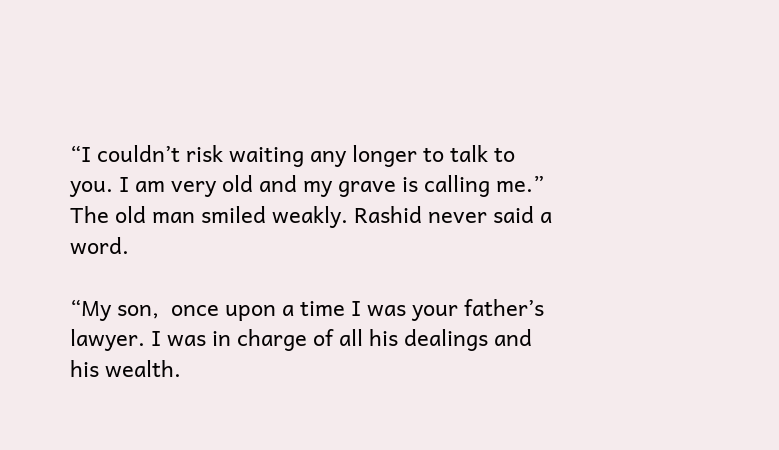“I couldn’t risk waiting any longer to talk to you. I am very old and my grave is calling me.” The old man smiled weakly. Rashid never said a word.

“My son,  once upon a time I was your father’s lawyer. I was in charge of all his dealings and his wealth.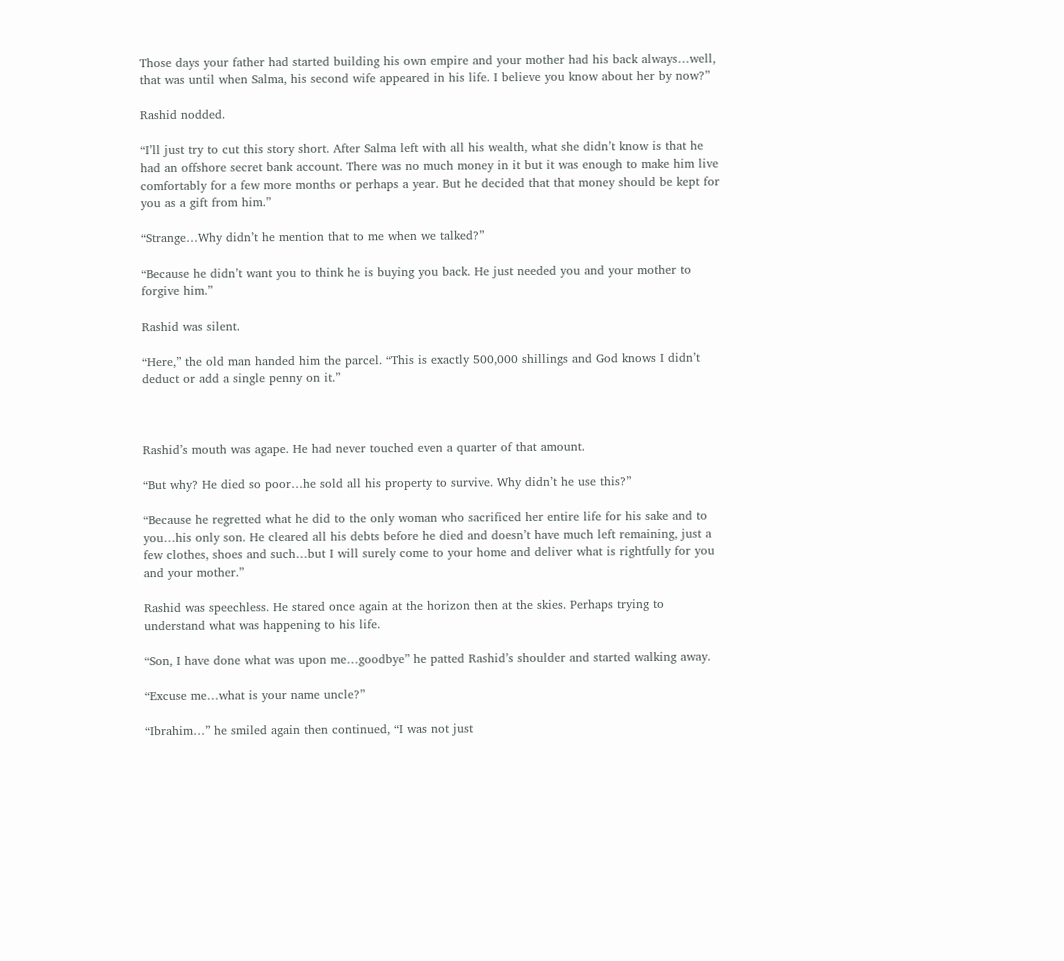Those days your father had started building his own empire and your mother had his back always…well, that was until when Salma, his second wife appeared in his life. I believe you know about her by now?”

Rashid nodded.

“I’ll just try to cut this story short. After Salma left with all his wealth, what she didn’t know is that he had an offshore secret bank account. There was no much money in it but it was enough to make him live comfortably for a few more months or perhaps a year. But he decided that that money should be kept for you as a gift from him.”

“Strange…Why didn’t he mention that to me when we talked?”

“Because he didn’t want you to think he is buying you back. He just needed you and your mother to forgive him.”

Rashid was silent.

“Here,” the old man handed him the parcel. “This is exactly 500,000 shillings and God knows I didn’t deduct or add a single penny on it.”



Rashid’s mouth was agape. He had never touched even a quarter of that amount.

“But why? He died so poor…he sold all his property to survive. Why didn’t he use this?”

“Because he regretted what he did to the only woman who sacrificed her entire life for his sake and to you…his only son. He cleared all his debts before he died and doesn’t have much left remaining, just a few clothes, shoes and such…but I will surely come to your home and deliver what is rightfully for you and your mother.”

Rashid was speechless. He stared once again at the horizon then at the skies. Perhaps trying to understand what was happening to his life.

“Son, I have done what was upon me…goodbye” he patted Rashid’s shoulder and started walking away.

“Excuse me…what is your name uncle?”

“Ibrahim…” he smiled again then continued, “I was not just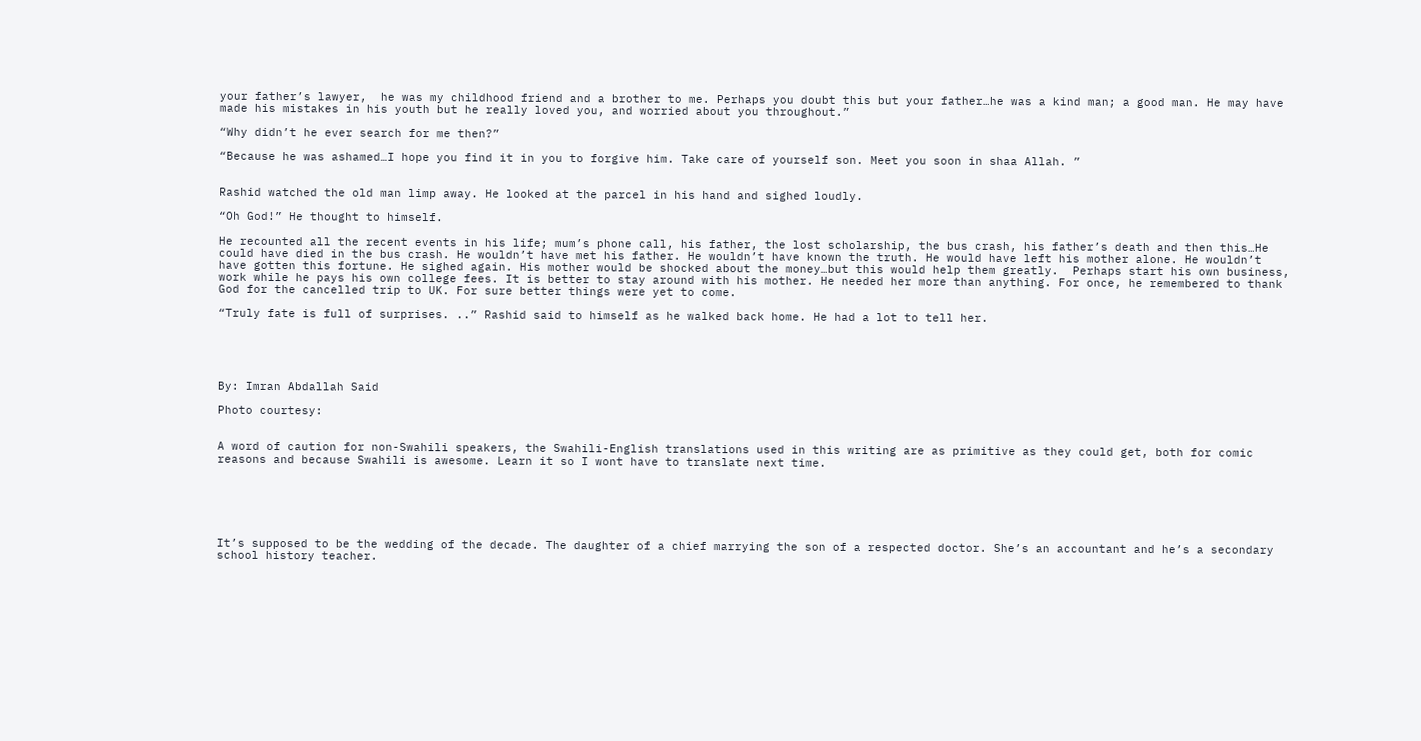your father’s lawyer,  he was my childhood friend and a brother to me. Perhaps you doubt this but your father…he was a kind man; a good man. He may have made his mistakes in his youth but he really loved you, and worried about you throughout.”

“Why didn’t he ever search for me then?”

“Because he was ashamed…I hope you find it in you to forgive him. Take care of yourself son. Meet you soon in shaa Allah. ”


Rashid watched the old man limp away. He looked at the parcel in his hand and sighed loudly.

“Oh God!” He thought to himself.

He recounted all the recent events in his life; mum’s phone call, his father, the lost scholarship, the bus crash, his father’s death and then this…He could have died in the bus crash. He wouldn’t have met his father. He wouldn’t have known the truth. He would have left his mother alone. He wouldn’t have gotten this fortune. He sighed again. His mother would be shocked about the money…but this would help them greatly.  Perhaps start his own business, work while he pays his own college fees. It is better to stay around with his mother. He needed her more than anything. For once, he remembered to thank God for the cancelled trip to UK. For sure better things were yet to come.

“Truly fate is full of surprises. ..” Rashid said to himself as he walked back home. He had a lot to tell her.





By: Imran Abdallah Said

Photo courtesy:


A word of caution for non-Swahili speakers, the Swahili-English translations used in this writing are as primitive as they could get, both for comic reasons and because Swahili is awesome. Learn it so I wont have to translate next time.






It’s supposed to be the wedding of the decade. The daughter of a chief marrying the son of a respected doctor. She’s an accountant and he’s a secondary school history teacher.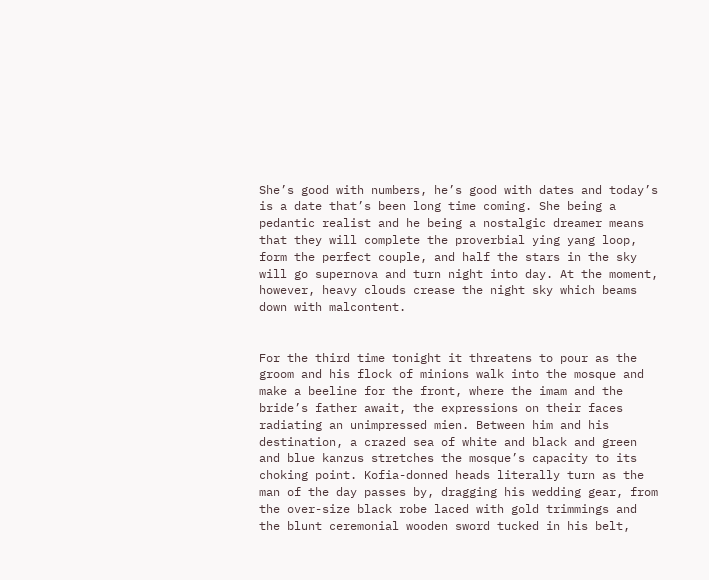She’s good with numbers, he’s good with dates and today’s is a date that’s been long time coming. She being a pedantic realist and he being a nostalgic dreamer means that they will complete the proverbial ying yang loop, form the perfect couple, and half the stars in the sky will go supernova and turn night into day. At the moment, however, heavy clouds crease the night sky which beams down with malcontent.


For the third time tonight it threatens to pour as the groom and his flock of minions walk into the mosque and make a beeline for the front, where the imam and the bride’s father await, the expressions on their faces radiating an unimpressed mien. Between him and his destination, a crazed sea of white and black and green and blue kanzus stretches the mosque’s capacity to its choking point. Kofia-donned heads literally turn as the man of the day passes by, dragging his wedding gear, from the over-size black robe laced with gold trimmings and the blunt ceremonial wooden sword tucked in his belt,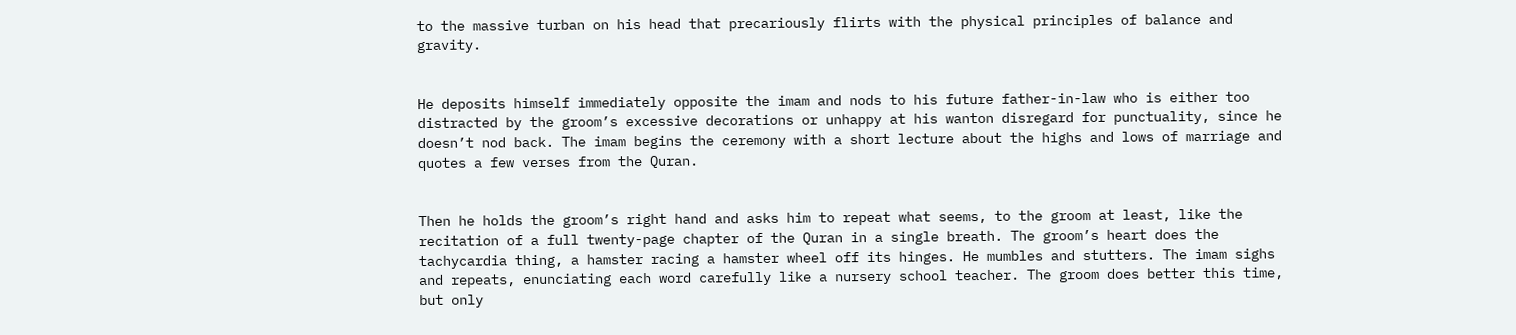to the massive turban on his head that precariously flirts with the physical principles of balance and gravity.


He deposits himself immediately opposite the imam and nods to his future father-in-law who is either too distracted by the groom’s excessive decorations or unhappy at his wanton disregard for punctuality, since he doesn’t nod back. The imam begins the ceremony with a short lecture about the highs and lows of marriage and quotes a few verses from the Quran.


Then he holds the groom’s right hand and asks him to repeat what seems, to the groom at least, like the recitation of a full twenty-page chapter of the Quran in a single breath. The groom’s heart does the tachycardia thing, a hamster racing a hamster wheel off its hinges. He mumbles and stutters. The imam sighs and repeats, enunciating each word carefully like a nursery school teacher. The groom does better this time, but only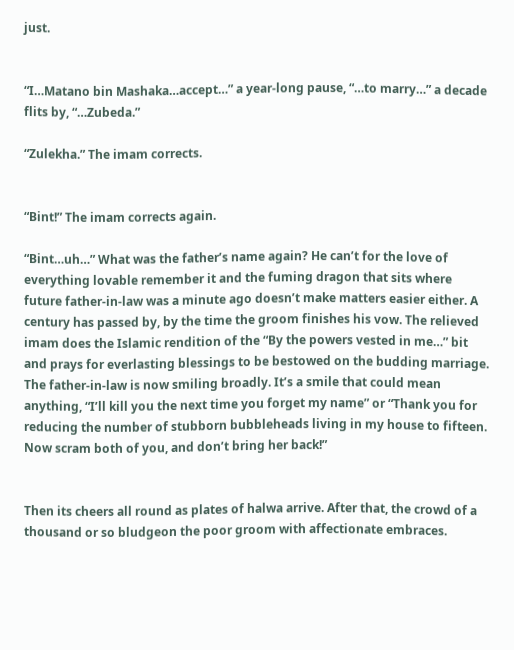just.


“I…Matano bin Mashaka…accept…” a year-long pause, “…to marry…” a decade flits by, “…Zubeda.”

“Zulekha.” The imam corrects.


“Bint!” The imam corrects again.

“Bint…uh…” What was the father’s name again? He can’t for the love of everything lovable remember it and the fuming dragon that sits where future father-in-law was a minute ago doesn’t make matters easier either. A century has passed by, by the time the groom finishes his vow. The relieved imam does the Islamic rendition of the “By the powers vested in me…” bit and prays for everlasting blessings to be bestowed on the budding marriage. The father-in-law is now smiling broadly. It’s a smile that could mean anything, “I’ll kill you the next time you forget my name” or “Thank you for reducing the number of stubborn bubbleheads living in my house to fifteen. Now scram both of you, and don’t bring her back!”


Then its cheers all round as plates of halwa arrive. After that, the crowd of a thousand or so bludgeon the poor groom with affectionate embraces.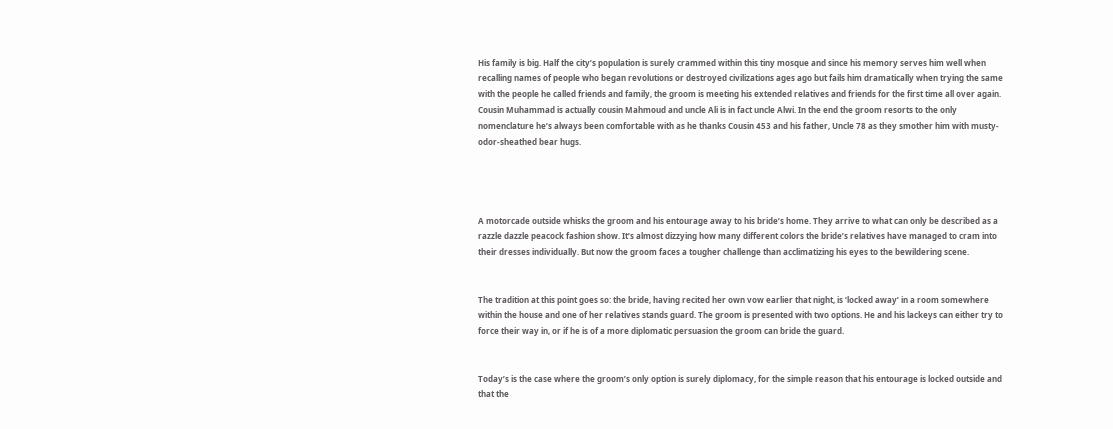His family is big. Half the city’s population is surely crammed within this tiny mosque and since his memory serves him well when recalling names of people who began revolutions or destroyed civilizations ages ago but fails him dramatically when trying the same with the people he called friends and family, the groom is meeting his extended relatives and friends for the first time all over again. Cousin Muhammad is actually cousin Mahmoud and uncle Ali is in fact uncle Alwi. In the end the groom resorts to the only nomenclature he’s always been comfortable with as he thanks Cousin 453 and his father, Uncle 78 as they smother him with musty-odor-sheathed bear hugs.




A motorcade outside whisks the groom and his entourage away to his bride’s home. They arrive to what can only be described as a razzle dazzle peacock fashion show. It’s almost dizzying how many different colors the bride’s relatives have managed to cram into their dresses individually. But now the groom faces a tougher challenge than acclimatizing his eyes to the bewildering scene.


The tradition at this point goes so: the bride, having recited her own vow earlier that night, is ‘locked away’ in a room somewhere within the house and one of her relatives stands guard. The groom is presented with two options. He and his lackeys can either try to force their way in, or if he is of a more diplomatic persuasion the groom can bride the guard.


Today’s is the case where the groom’s only option is surely diplomacy, for the simple reason that his entourage is locked outside and that the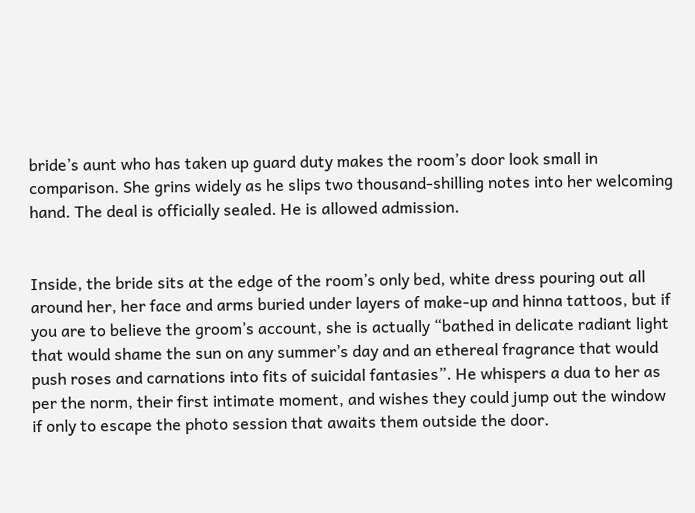bride’s aunt who has taken up guard duty makes the room’s door look small in comparison. She grins widely as he slips two thousand-shilling notes into her welcoming hand. The deal is officially sealed. He is allowed admission.


Inside, the bride sits at the edge of the room’s only bed, white dress pouring out all around her, her face and arms buried under layers of make-up and hinna tattoos, but if you are to believe the groom’s account, she is actually “bathed in delicate radiant light that would shame the sun on any summer’s day and an ethereal fragrance that would push roses and carnations into fits of suicidal fantasies”. He whispers a dua to her as per the norm, their first intimate moment, and wishes they could jump out the window if only to escape the photo session that awaits them outside the door.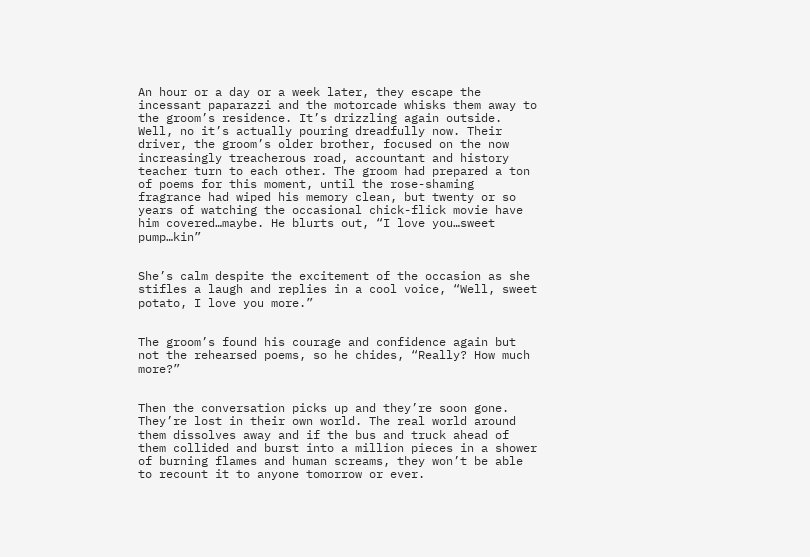An hour or a day or a week later, they escape the incessant paparazzi and the motorcade whisks them away to the groom’s residence. It’s drizzling again outside. Well, no it’s actually pouring dreadfully now. Their driver, the groom’s older brother, focused on the now increasingly treacherous road, accountant and history teacher turn to each other. The groom had prepared a ton of poems for this moment, until the rose-shaming fragrance had wiped his memory clean, but twenty or so years of watching the occasional chick-flick movie have him covered…maybe. He blurts out, “I love you…sweet pump…kin”


She’s calm despite the excitement of the occasion as she stifles a laugh and replies in a cool voice, “Well, sweet potato, I love you more.”


The groom’s found his courage and confidence again but not the rehearsed poems, so he chides, “Really? How much more?”


Then the conversation picks up and they’re soon gone. They’re lost in their own world. The real world around them dissolves away and if the bus and truck ahead of them collided and burst into a million pieces in a shower of burning flames and human screams, they won’t be able to recount it to anyone tomorrow or ever.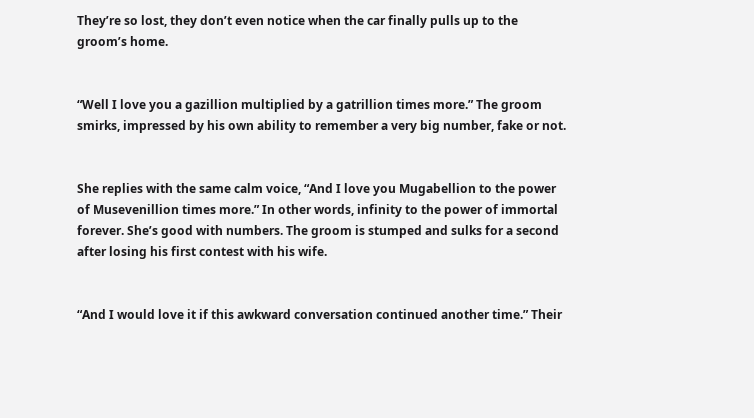They’re so lost, they don’t even notice when the car finally pulls up to the groom’s home.


“Well I love you a gazillion multiplied by a gatrillion times more.” The groom smirks, impressed by his own ability to remember a very big number, fake or not.


She replies with the same calm voice, “And I love you Mugabellion to the power of Musevenillion times more.” In other words, infinity to the power of immortal forever. She’s good with numbers. The groom is stumped and sulks for a second after losing his first contest with his wife.


“And I would love it if this awkward conversation continued another time.” Their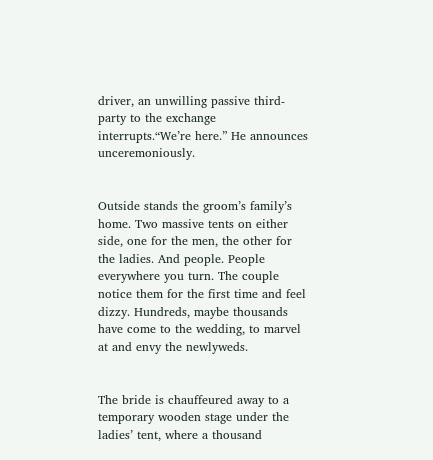driver, an unwilling passive third-party to the exchange interrupts.“We’re here.” He announces unceremoniously.


Outside stands the groom’s family’s home. Two massive tents on either side, one for the men, the other for the ladies. And people. People everywhere you turn. The couple notice them for the first time and feel dizzy. Hundreds, maybe thousands have come to the wedding, to marvel at and envy the newlyweds.


The bride is chauffeured away to a temporary wooden stage under the ladies’ tent, where a thousand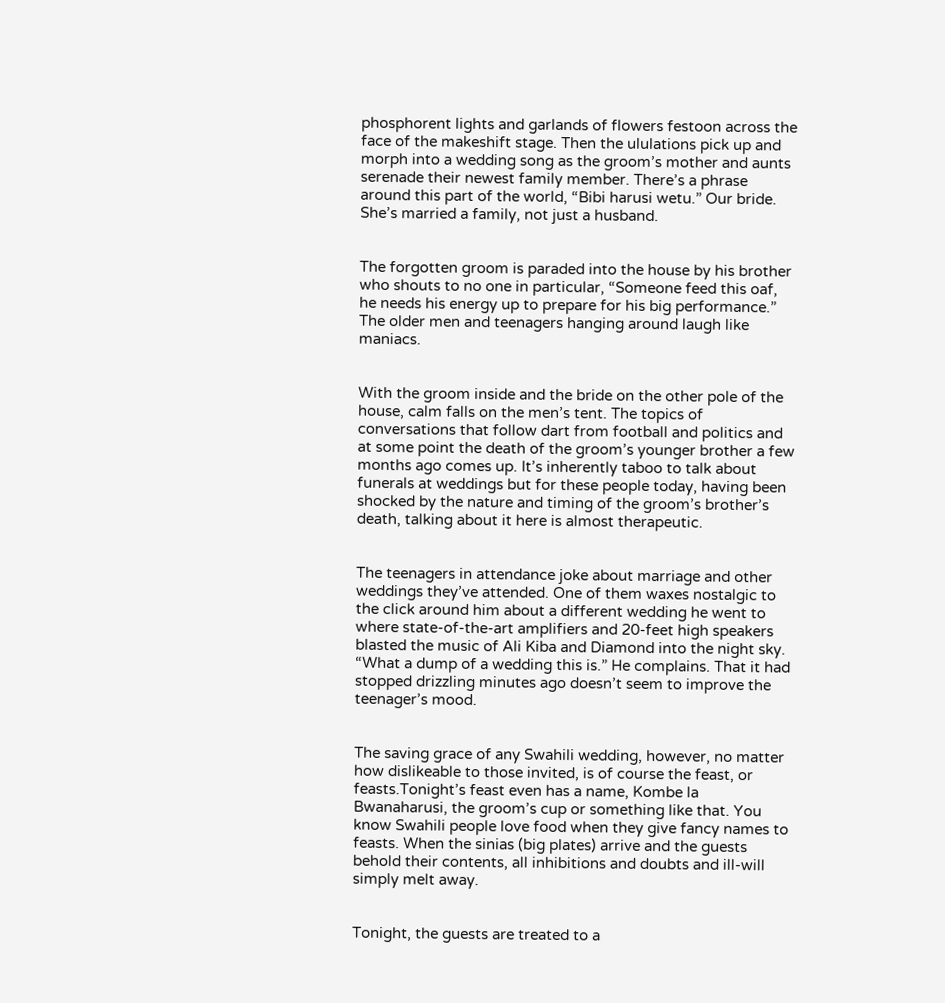phosphorent lights and garlands of flowers festoon across the face of the makeshift stage. Then the ululations pick up and morph into a wedding song as the groom’s mother and aunts serenade their newest family member. There’s a phrase around this part of the world, “Bibi harusi wetu.” Our bride. She’s married a family, not just a husband.


The forgotten groom is paraded into the house by his brother who shouts to no one in particular, “Someone feed this oaf, he needs his energy up to prepare for his big performance.” The older men and teenagers hanging around laugh like maniacs.


With the groom inside and the bride on the other pole of the house, calm falls on the men’s tent. The topics of conversations that follow dart from football and politics and at some point the death of the groom’s younger brother a few months ago comes up. It’s inherently taboo to talk about funerals at weddings but for these people today, having been shocked by the nature and timing of the groom’s brother’s death, talking about it here is almost therapeutic.


The teenagers in attendance joke about marriage and other weddings they’ve attended. One of them waxes nostalgic to the click around him about a different wedding he went to where state-of-the-art amplifiers and 20-feet high speakers blasted the music of Ali Kiba and Diamond into the night sky. “What a dump of a wedding this is.” He complains. That it had stopped drizzling minutes ago doesn’t seem to improve the teenager’s mood.


The saving grace of any Swahili wedding, however, no matter how dislikeable to those invited, is of course the feast, or feasts.Tonight’s feast even has a name, Kombe la Bwanaharusi, the groom’s cup or something like that. You know Swahili people love food when they give fancy names to feasts. When the sinias (big plates) arrive and the guests behold their contents, all inhibitions and doubts and ill-will simply melt away.


Tonight, the guests are treated to a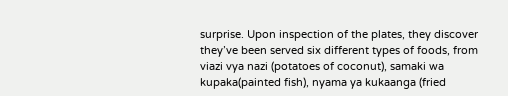surprise. Upon inspection of the plates, they discover they’ve been served six different types of foods, from viazi vya nazi (potatoes of coconut), samaki wa kupaka(painted fish), nyama ya kukaanga (fried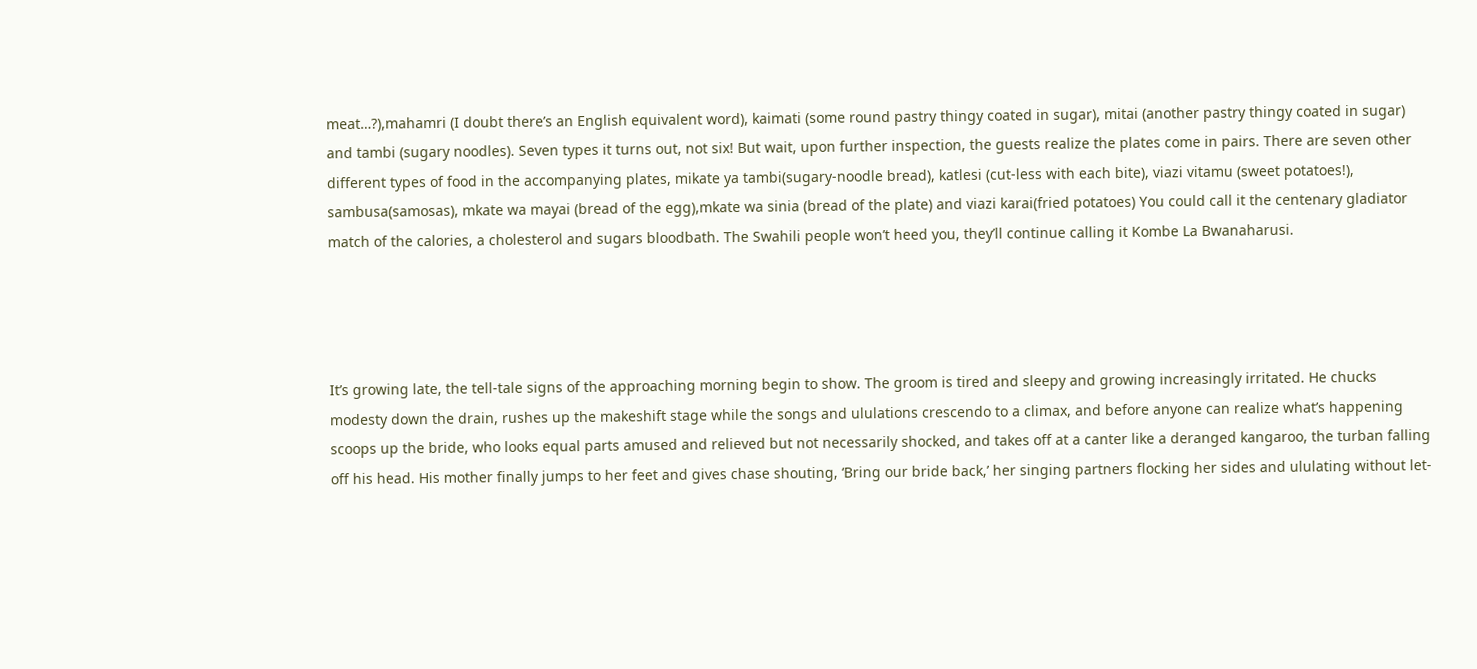meat…?),mahamri (I doubt there’s an English equivalent word), kaimati (some round pastry thingy coated in sugar), mitai (another pastry thingy coated in sugar) and tambi (sugary noodles). Seven types it turns out, not six! But wait, upon further inspection, the guests realize the plates come in pairs. There are seven other different types of food in the accompanying plates, mikate ya tambi(sugary-noodle bread), katlesi (cut-less with each bite), viazi vitamu (sweet potatoes!), sambusa(samosas), mkate wa mayai (bread of the egg),mkate wa sinia (bread of the plate) and viazi karai(fried potatoes) You could call it the centenary gladiator match of the calories, a cholesterol and sugars bloodbath. The Swahili people won’t heed you, they’ll continue calling it Kombe La Bwanaharusi.




It’s growing late, the tell-tale signs of the approaching morning begin to show. The groom is tired and sleepy and growing increasingly irritated. He chucks modesty down the drain, rushes up the makeshift stage while the songs and ululations crescendo to a climax, and before anyone can realize what’s happening scoops up the bride, who looks equal parts amused and relieved but not necessarily shocked, and takes off at a canter like a deranged kangaroo, the turban falling off his head. His mother finally jumps to her feet and gives chase shouting, ‘Bring our bride back,’ her singing partners flocking her sides and ululating without let-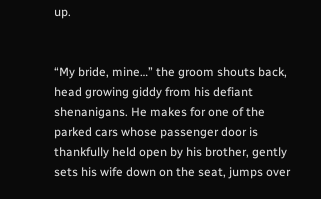up.


“My bride, mine…” the groom shouts back, head growing giddy from his defiant shenanigans. He makes for one of the parked cars whose passenger door is thankfully held open by his brother, gently sets his wife down on the seat, jumps over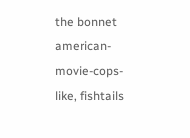the bonnet american-movie-cops-like, fishtails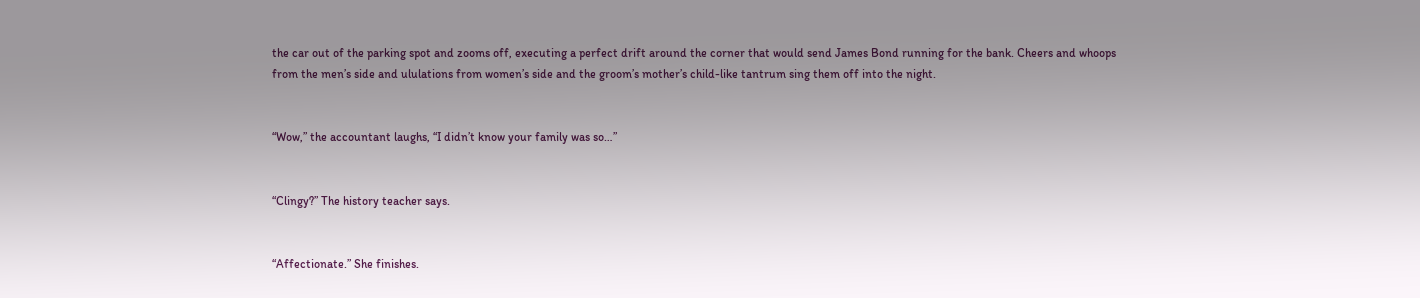the car out of the parking spot and zooms off, executing a perfect drift around the corner that would send James Bond running for the bank. Cheers and whoops from the men’s side and ululations from women’s side and the groom’s mother’s child-like tantrum sing them off into the night.


“Wow,” the accountant laughs, “I didn’t know your family was so…”


“Clingy?” The history teacher says.


“Affectionate.” She finishes.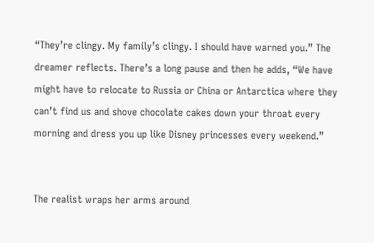“They’re clingy. My family’s clingy. I should have warned you.” The dreamer reflects. There’s a long pause and then he adds, “We have might have to relocate to Russia or China or Antarctica where they can’t find us and shove chocolate cakes down your throat every morning and dress you up like Disney princesses every weekend.”


The realist wraps her arms around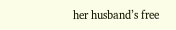her husband’s free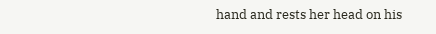hand and rests her head on his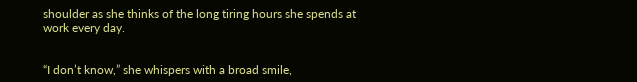shoulder as she thinks of the long tiring hours she spends at work every day.


“I don’t know,” she whispers with a broad smile,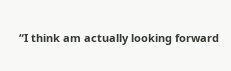“I think am actually looking forward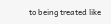to being treated like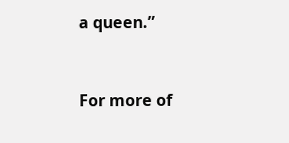a queen.”


For more of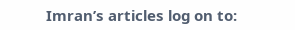Imran’s articles log on to: